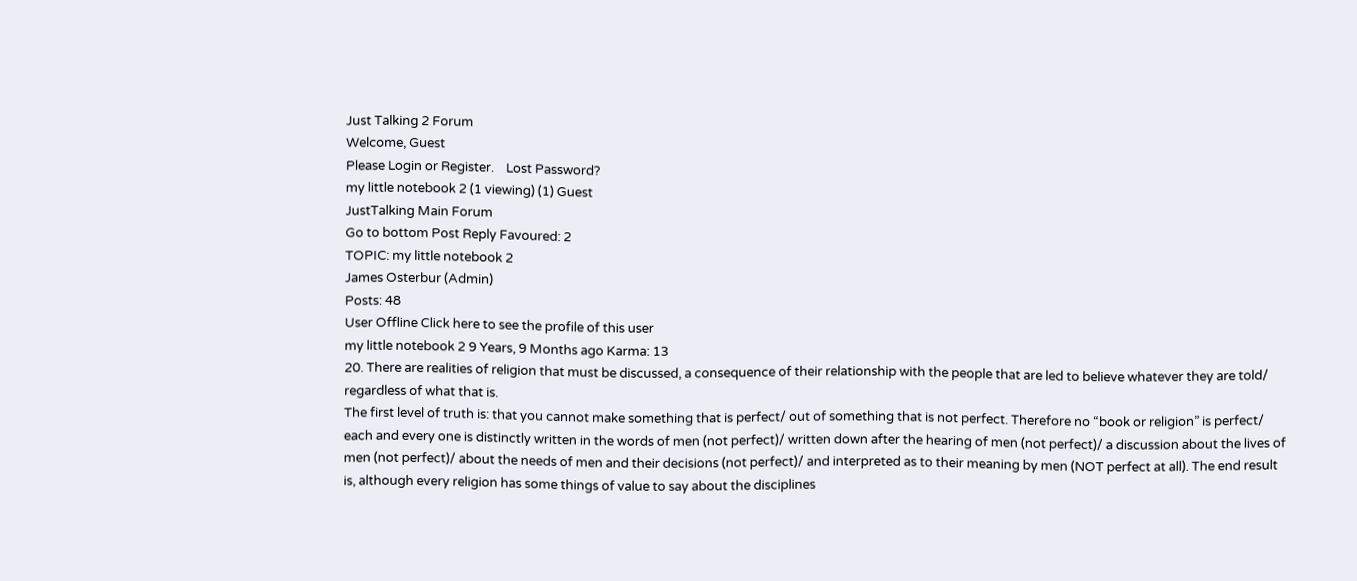Just Talking 2 Forum
Welcome, Guest
Please Login or Register.    Lost Password?
my little notebook 2 (1 viewing) (1) Guest
JustTalking Main Forum
Go to bottom Post Reply Favoured: 2
TOPIC: my little notebook 2
James Osterbur (Admin)
Posts: 48
User Offline Click here to see the profile of this user
my little notebook 2 9 Years, 9 Months ago Karma: 13
20. There are realities of religion that must be discussed, a consequence of their relationship with the people that are led to believe whatever they are told/ regardless of what that is.
The first level of truth is: that you cannot make something that is perfect/ out of something that is not perfect. Therefore no “book or religion” is perfect/ each and every one is distinctly written in the words of men (not perfect)/ written down after the hearing of men (not perfect)/ a discussion about the lives of men (not perfect)/ about the needs of men and their decisions (not perfect)/ and interpreted as to their meaning by men (NOT perfect at all). The end result is, although every religion has some things of value to say about the disciplines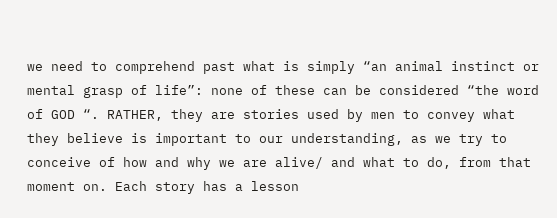we need to comprehend past what is simply “an animal instinct or mental grasp of life”: none of these can be considered “the word of GOD “. RATHER, they are stories used by men to convey what they believe is important to our understanding, as we try to conceive of how and why we are alive/ and what to do, from that moment on. Each story has a lesson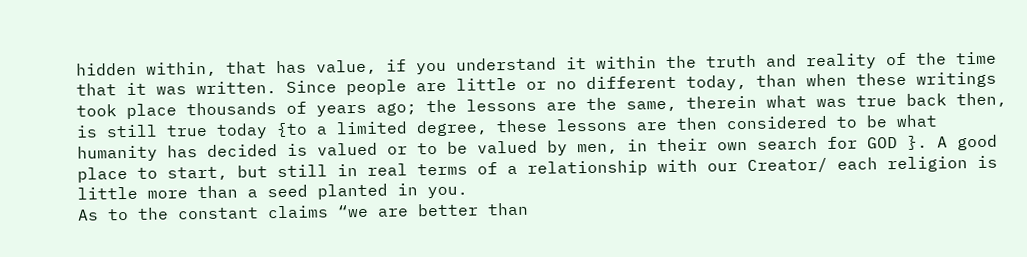hidden within, that has value, if you understand it within the truth and reality of the time that it was written. Since people are little or no different today, than when these writings took place thousands of years ago; the lessons are the same, therein what was true back then, is still true today {to a limited degree, these lessons are then considered to be what humanity has decided is valued or to be valued by men, in their own search for GOD }. A good place to start, but still in real terms of a relationship with our Creator/ each religion is little more than a seed planted in you.
As to the constant claims “we are better than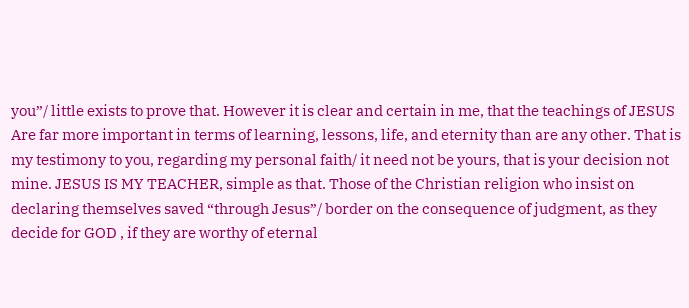you”/ little exists to prove that. However it is clear and certain in me, that the teachings of JESUS Are far more important in terms of learning, lessons, life, and eternity than are any other. That is my testimony to you, regarding my personal faith/ it need not be yours, that is your decision not mine. JESUS IS MY TEACHER, simple as that. Those of the Christian religion who insist on declaring themselves saved “through Jesus”/ border on the consequence of judgment, as they decide for GOD , if they are worthy of eternal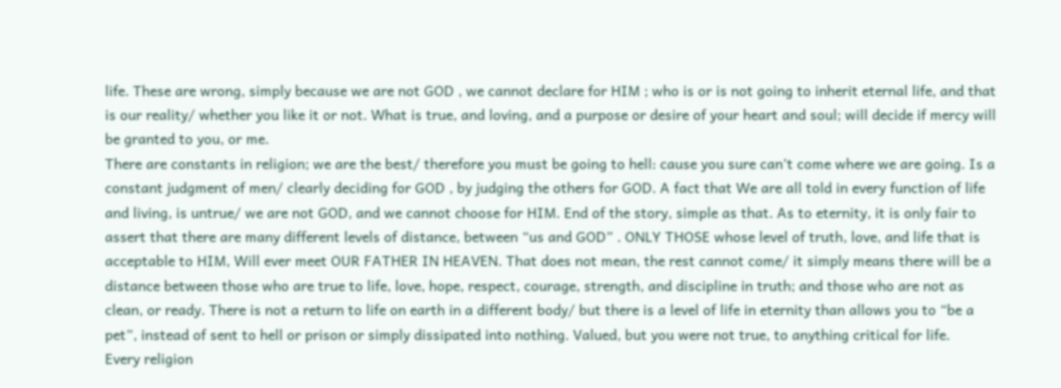life. These are wrong, simply because we are not GOD , we cannot declare for HIM ; who is or is not going to inherit eternal life, and that is our reality/ whether you like it or not. What is true, and loving, and a purpose or desire of your heart and soul; will decide if mercy will be granted to you, or me.
There are constants in religion; we are the best/ therefore you must be going to hell: cause you sure can’t come where we are going. Is a constant judgment of men/ clearly deciding for GOD , by judging the others for GOD. A fact that We are all told in every function of life and living, is untrue/ we are not GOD, and we cannot choose for HIM. End of the story, simple as that. As to eternity, it is only fair to assert that there are many different levels of distance, between “us and GOD” . ONLY THOSE whose level of truth, love, and life that is acceptable to HIM, Will ever meet OUR FATHER IN HEAVEN. That does not mean, the rest cannot come/ it simply means there will be a distance between those who are true to life, love, hope, respect, courage, strength, and discipline in truth; and those who are not as clean, or ready. There is not a return to life on earth in a different body/ but there is a level of life in eternity than allows you to “be a pet”, instead of sent to hell or prison or simply dissipated into nothing. Valued, but you were not true, to anything critical for life.
Every religion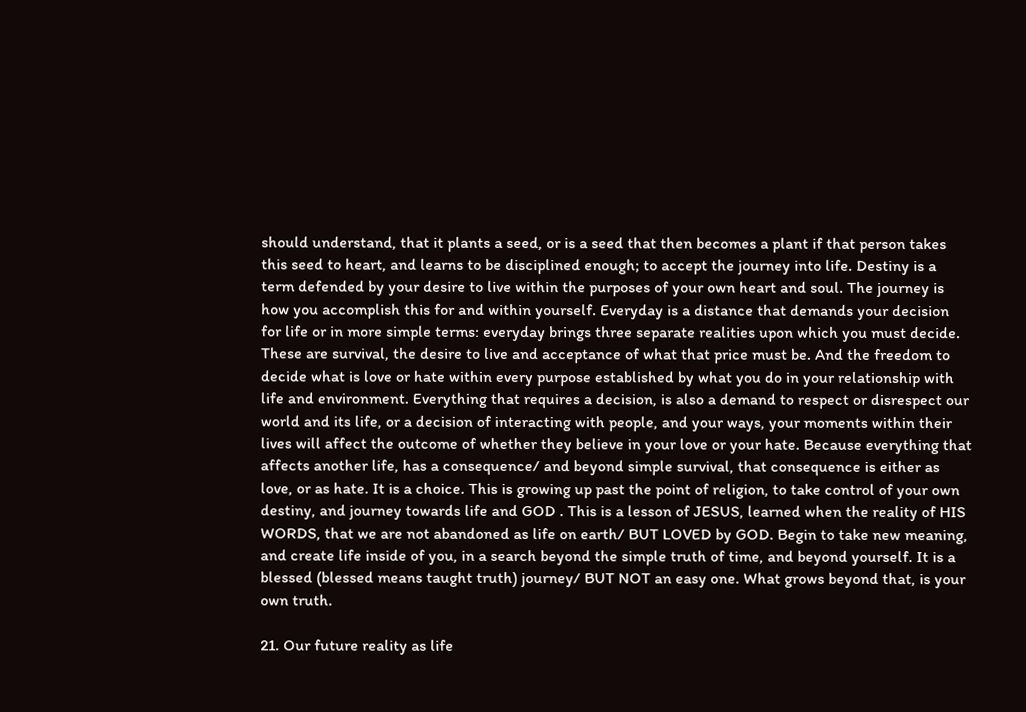should understand, that it plants a seed, or is a seed that then becomes a plant if that person takes this seed to heart, and learns to be disciplined enough; to accept the journey into life. Destiny is a term defended by your desire to live within the purposes of your own heart and soul. The journey is how you accomplish this for and within yourself. Everyday is a distance that demands your decision for life or in more simple terms: everyday brings three separate realities upon which you must decide. These are survival, the desire to live and acceptance of what that price must be. And the freedom to decide what is love or hate within every purpose established by what you do in your relationship with life and environment. Everything that requires a decision, is also a demand to respect or disrespect our world and its life, or a decision of interacting with people, and your ways, your moments within their lives will affect the outcome of whether they believe in your love or your hate. Because everything that affects another life, has a consequence/ and beyond simple survival, that consequence is either as love, or as hate. It is a choice. This is growing up past the point of religion, to take control of your own destiny, and journey towards life and GOD . This is a lesson of JESUS, learned when the reality of HIS WORDS, that we are not abandoned as life on earth/ BUT LOVED by GOD. Begin to take new meaning, and create life inside of you, in a search beyond the simple truth of time, and beyond yourself. It is a blessed (blessed means taught truth) journey/ BUT NOT an easy one. What grows beyond that, is your own truth.

21. Our future reality as life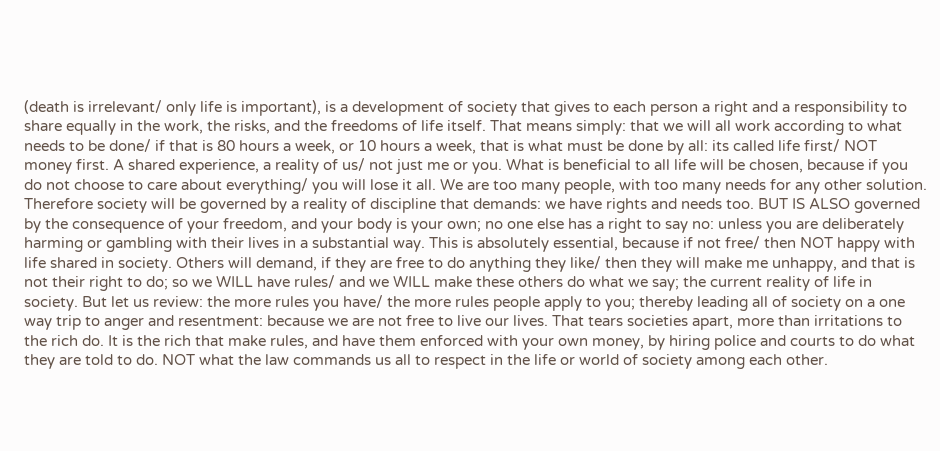(death is irrelevant/ only life is important), is a development of society that gives to each person a right and a responsibility to share equally in the work, the risks, and the freedoms of life itself. That means simply: that we will all work according to what needs to be done/ if that is 80 hours a week, or 10 hours a week, that is what must be done by all: its called life first/ NOT money first. A shared experience, a reality of us/ not just me or you. What is beneficial to all life will be chosen, because if you do not choose to care about everything/ you will lose it all. We are too many people, with too many needs for any other solution. Therefore society will be governed by a reality of discipline that demands: we have rights and needs too. BUT IS ALSO governed by the consequence of your freedom, and your body is your own; no one else has a right to say no: unless you are deliberately harming or gambling with their lives in a substantial way. This is absolutely essential, because if not free/ then NOT happy with life shared in society. Others will demand, if they are free to do anything they like/ then they will make me unhappy, and that is not their right to do; so we WILL have rules/ and we WILL make these others do what we say; the current reality of life in society. But let us review: the more rules you have/ the more rules people apply to you; thereby leading all of society on a one way trip to anger and resentment: because we are not free to live our lives. That tears societies apart, more than irritations to the rich do. It is the rich that make rules, and have them enforced with your own money, by hiring police and courts to do what they are told to do. NOT what the law commands us all to respect in the life or world of society among each other.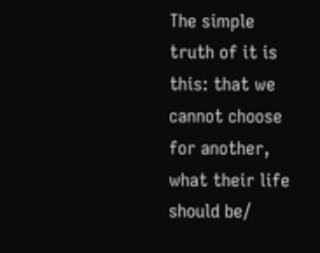The simple truth of it is this: that we cannot choose for another, what their life should be/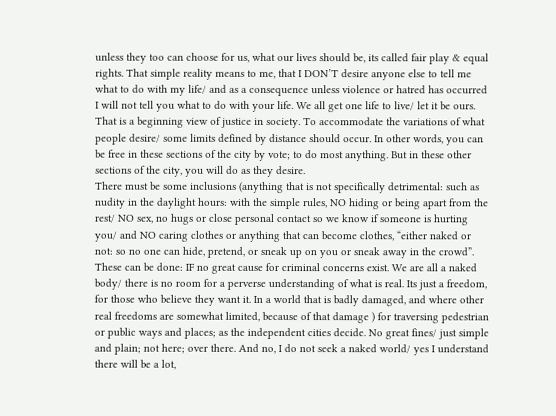unless they too can choose for us, what our lives should be, its called fair play & equal rights. That simple reality means to me, that I DON’T desire anyone else to tell me what to do with my life/ and as a consequence unless violence or hatred has occurred I will not tell you what to do with your life. We all get one life to live/ let it be ours. That is a beginning view of justice in society. To accommodate the variations of what people desire/ some limits defined by distance should occur. In other words, you can be free in these sections of the city by vote; to do most anything. But in these other sections of the city, you will do as they desire.
There must be some inclusions (anything that is not specifically detrimental: such as nudity in the daylight hours: with the simple rules, NO hiding or being apart from the rest/ NO sex, no hugs or close personal contact so we know if someone is hurting you/ and NO caring clothes or anything that can become clothes, “either naked or not: so no one can hide, pretend, or sneak up on you or sneak away in the crowd”. These can be done: IF no great cause for criminal concerns exist. We are all a naked body/ there is no room for a perverse understanding of what is real. Its just a freedom, for those who believe they want it. In a world that is badly damaged, and where other real freedoms are somewhat limited, because of that damage ) for traversing pedestrian or public ways and places; as the independent cities decide. No great fines/ just simple and plain; not here; over there. And no, I do not seek a naked world/ yes I understand there will be a lot,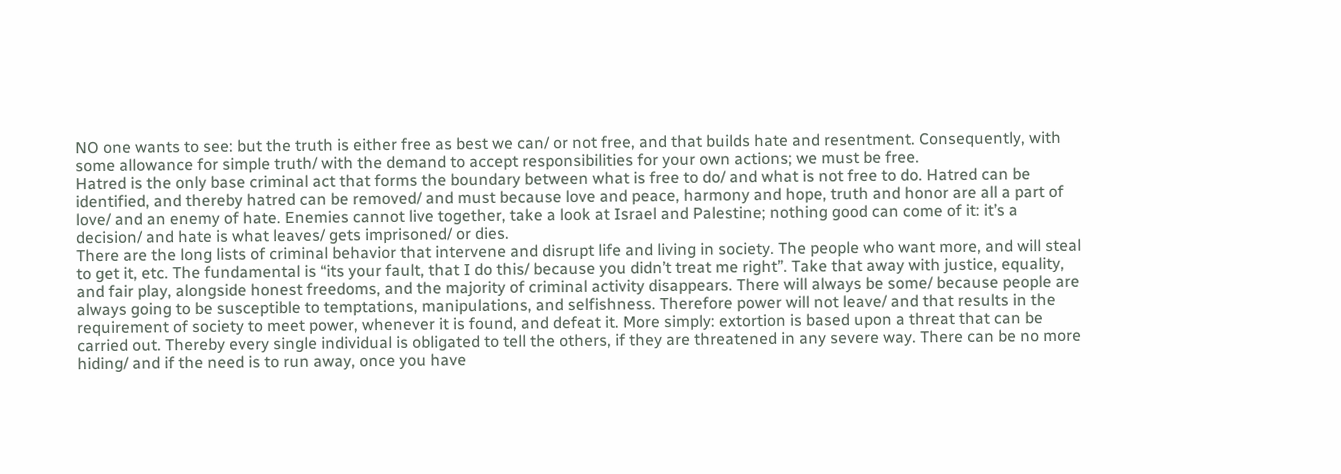NO one wants to see: but the truth is either free as best we can/ or not free, and that builds hate and resentment. Consequently, with some allowance for simple truth/ with the demand to accept responsibilities for your own actions; we must be free.
Hatred is the only base criminal act that forms the boundary between what is free to do/ and what is not free to do. Hatred can be identified, and thereby hatred can be removed/ and must because love and peace, harmony and hope, truth and honor are all a part of love/ and an enemy of hate. Enemies cannot live together, take a look at Israel and Palestine; nothing good can come of it: it’s a decision/ and hate is what leaves/ gets imprisoned/ or dies.
There are the long lists of criminal behavior that intervene and disrupt life and living in society. The people who want more, and will steal to get it, etc. The fundamental is “its your fault, that I do this/ because you didn’t treat me right”. Take that away with justice, equality, and fair play, alongside honest freedoms, and the majority of criminal activity disappears. There will always be some/ because people are always going to be susceptible to temptations, manipulations, and selfishness. Therefore power will not leave/ and that results in the requirement of society to meet power, whenever it is found, and defeat it. More simply: extortion is based upon a threat that can be carried out. Thereby every single individual is obligated to tell the others, if they are threatened in any severe way. There can be no more hiding/ and if the need is to run away, once you have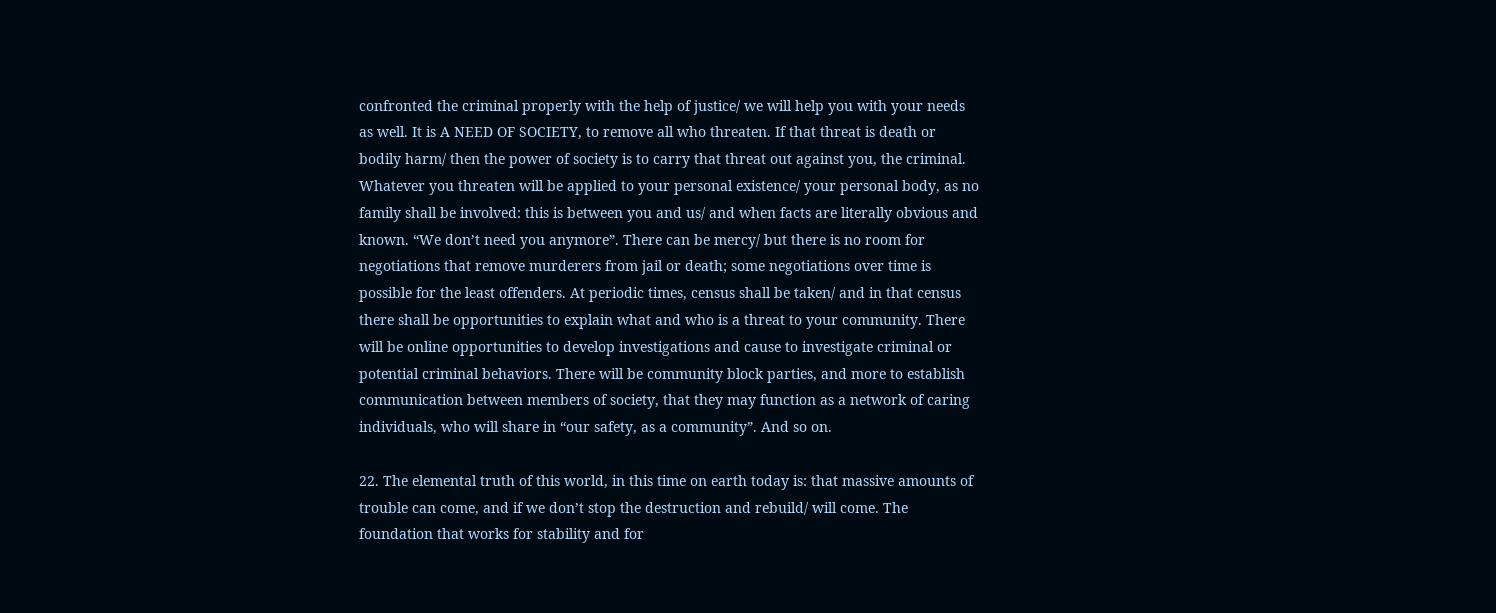confronted the criminal properly with the help of justice/ we will help you with your needs as well. It is A NEED OF SOCIETY, to remove all who threaten. If that threat is death or bodily harm/ then the power of society is to carry that threat out against you, the criminal. Whatever you threaten will be applied to your personal existence/ your personal body, as no family shall be involved: this is between you and us/ and when facts are literally obvious and known. “We don’t need you anymore”. There can be mercy/ but there is no room for negotiations that remove murderers from jail or death; some negotiations over time is possible for the least offenders. At periodic times, census shall be taken/ and in that census there shall be opportunities to explain what and who is a threat to your community. There will be online opportunities to develop investigations and cause to investigate criminal or potential criminal behaviors. There will be community block parties, and more to establish communication between members of society, that they may function as a network of caring individuals, who will share in “our safety, as a community”. And so on.

22. The elemental truth of this world, in this time on earth today is: that massive amounts of trouble can come, and if we don’t stop the destruction and rebuild/ will come. The foundation that works for stability and for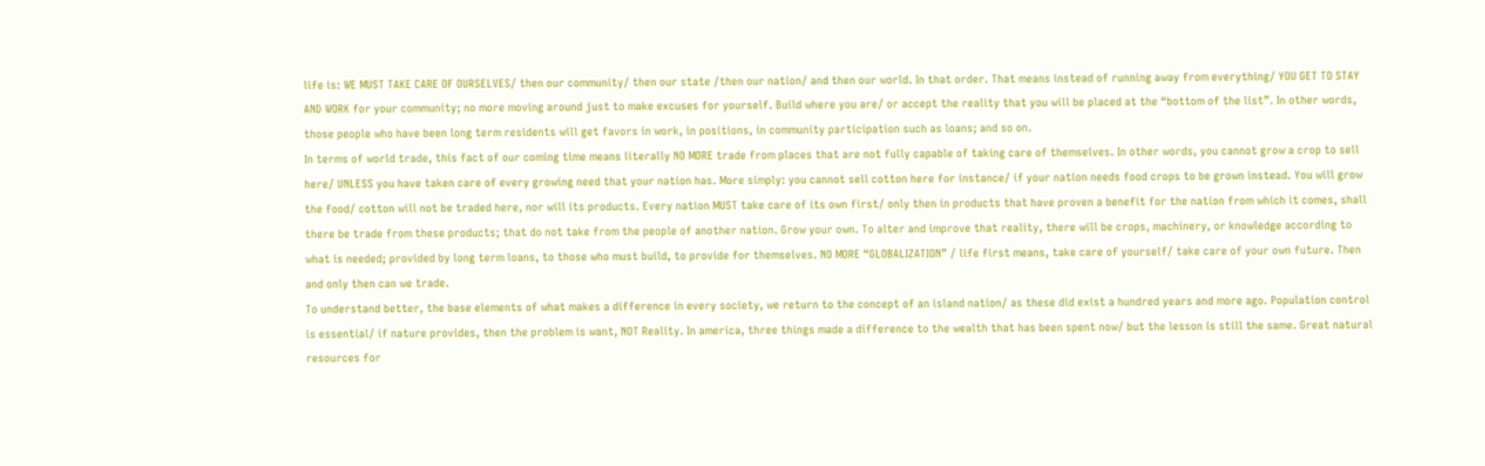life is: WE MUST TAKE CARE OF OURSELVES/ then our community/ then our state /then our nation/ and then our world. In that order. That means instead of running away from everything/ YOU GET TO STAY AND WORK for your community; no more moving around just to make excuses for yourself. Build where you are/ or accept the reality that you will be placed at the “bottom of the list”. In other words, those people who have been long term residents will get favors in work, in positions, in community participation such as loans; and so on.
In terms of world trade, this fact of our coming time means literally NO MORE trade from places that are not fully capable of taking care of themselves. In other words, you cannot grow a crop to sell here/ UNLESS you have taken care of every growing need that your nation has. More simply: you cannot sell cotton here for instance/ if your nation needs food crops to be grown instead. You will grow the food/ cotton will not be traded here, nor will its products. Every nation MUST take care of its own first/ only then in products that have proven a benefit for the nation from which it comes, shall there be trade from these products; that do not take from the people of another nation. Grow your own. To alter and improve that reality, there will be crops, machinery, or knowledge according to what is needed; provided by long term loans, to those who must build, to provide for themselves. NO MORE “GLOBALIZATION” / life first means, take care of yourself/ take care of your own future. Then and only then can we trade.
To understand better, the base elements of what makes a difference in every society, we return to the concept of an island nation/ as these did exist a hundred years and more ago. Population control is essential/ if nature provides, then the problem is want, NOT Reality. In america, three things made a difference to the wealth that has been spent now/ but the lesson is still the same. Great natural resources for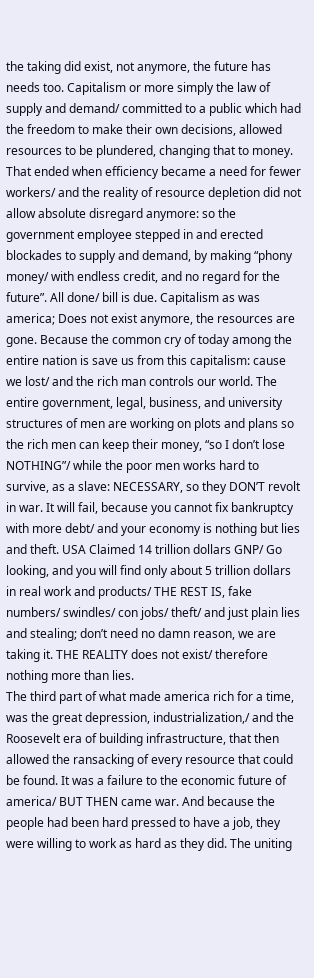the taking did exist, not anymore, the future has needs too. Capitalism or more simply the law of supply and demand/ committed to a public which had the freedom to make their own decisions, allowed resources to be plundered, changing that to money. That ended when efficiency became a need for fewer workers/ and the reality of resource depletion did not allow absolute disregard anymore: so the government employee stepped in and erected blockades to supply and demand, by making “phony money/ with endless credit, and no regard for the future”. All done/ bill is due. Capitalism as was america; Does not exist anymore, the resources are gone. Because the common cry of today among the entire nation is save us from this capitalism: cause we lost/ and the rich man controls our world. The entire government, legal, business, and university structures of men are working on plots and plans so the rich men can keep their money, “so I don’t lose NOTHING”/ while the poor men works hard to survive, as a slave: NECESSARY, so they DON’T revolt in war. It will fail, because you cannot fix bankruptcy with more debt/ and your economy is nothing but lies and theft. USA Claimed 14 trillion dollars GNP/ Go looking, and you will find only about 5 trillion dollars in real work and products/ THE REST IS, fake numbers/ swindles/ con jobs/ theft/ and just plain lies and stealing; don’t need no damn reason, we are taking it. THE REALITY does not exist/ therefore nothing more than lies.
The third part of what made america rich for a time, was the great depression, industrialization,/ and the Roosevelt era of building infrastructure, that then allowed the ransacking of every resource that could be found. It was a failure to the economic future of america/ BUT THEN came war. And because the people had been hard pressed to have a job, they were willing to work as hard as they did. The uniting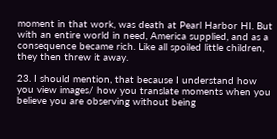moment in that work, was death at Pearl Harbor HI. But with an entire world in need, America supplied, and as a consequence became rich. Like all spoiled little children, they then threw it away.

23. I should mention, that because I understand how you view images/ how you translate moments when you believe you are observing without being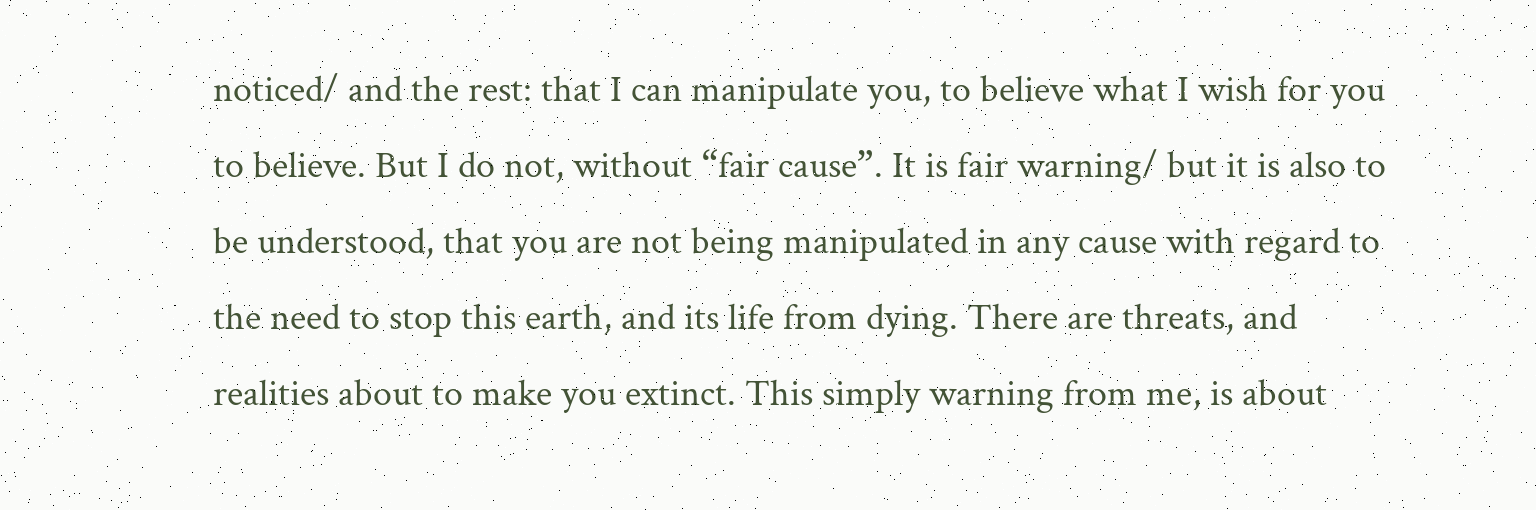noticed/ and the rest: that I can manipulate you, to believe what I wish for you to believe. But I do not, without “fair cause”. It is fair warning/ but it is also to be understood, that you are not being manipulated in any cause with regard to the need to stop this earth, and its life from dying. There are threats, and realities about to make you extinct. This simply warning from me, is about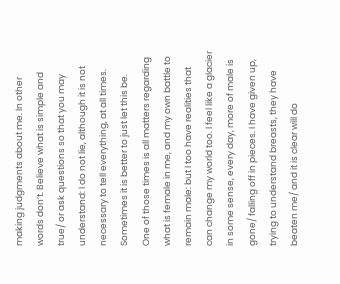making judgments about me. In other words don’t. Believe what is simple and true/ or ask questions so that you may understand: I do not lie, although it is not necessary to tell everything, at all times. Sometimes it is better to just let this be.
One of those times is all matters regarding what is female in me, and my own battle to remain male: but I too have realities that can change my world too. I feel like a glacier in some sense, every day, more of male is gone/ falling off in pieces. I have given up, trying to understand breasts, they have beaten me/ and it is clear will do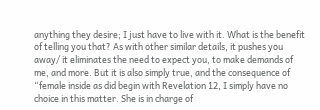anything they desire; I just have to live with it. What is the benefit of telling you that? As with other similar details, it pushes you away/ it eliminates the need to expect you, to make demands of me, and more. But it is also simply true, and the consequence of “female inside as did begin with Revelation 12, I simply have no choice in this matter. She is in charge of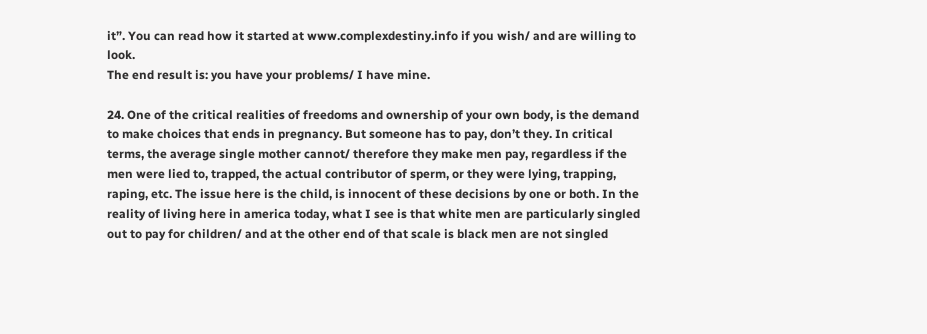it”. You can read how it started at www.complexdestiny.info if you wish/ and are willing to look.
The end result is: you have your problems/ I have mine.

24. One of the critical realities of freedoms and ownership of your own body, is the demand to make choices that ends in pregnancy. But someone has to pay, don’t they. In critical terms, the average single mother cannot/ therefore they make men pay, regardless if the men were lied to, trapped, the actual contributor of sperm, or they were lying, trapping, raping, etc. The issue here is the child, is innocent of these decisions by one or both. In the reality of living here in america today, what I see is that white men are particularly singled out to pay for children/ and at the other end of that scale is black men are not singled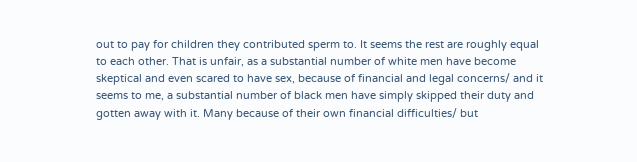out to pay for children they contributed sperm to. It seems the rest are roughly equal to each other. That is unfair, as a substantial number of white men have become skeptical and even scared to have sex, because of financial and legal concerns/ and it seems to me, a substantial number of black men have simply skipped their duty and gotten away with it. Many because of their own financial difficulties/ but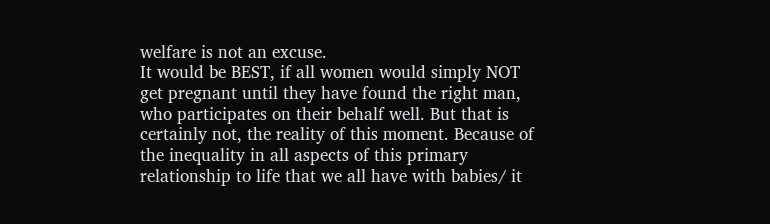welfare is not an excuse.
It would be BEST, if all women would simply NOT get pregnant until they have found the right man, who participates on their behalf well. But that is certainly not, the reality of this moment. Because of the inequality in all aspects of this primary relationship to life that we all have with babies/ it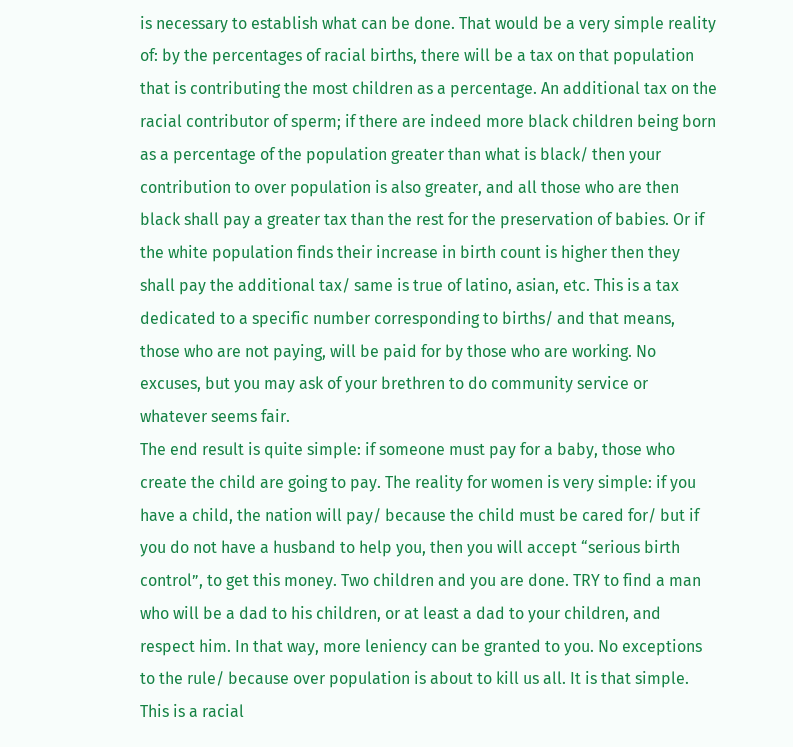is necessary to establish what can be done. That would be a very simple reality of: by the percentages of racial births, there will be a tax on that population that is contributing the most children as a percentage. An additional tax on the racial contributor of sperm; if there are indeed more black children being born as a percentage of the population greater than what is black/ then your contribution to over population is also greater, and all those who are then black shall pay a greater tax than the rest for the preservation of babies. Or if the white population finds their increase in birth count is higher then they shall pay the additional tax/ same is true of latino, asian, etc. This is a tax dedicated to a specific number corresponding to births/ and that means, those who are not paying, will be paid for by those who are working. No excuses, but you may ask of your brethren to do community service or whatever seems fair.
The end result is quite simple: if someone must pay for a baby, those who create the child are going to pay. The reality for women is very simple: if you have a child, the nation will pay/ because the child must be cared for/ but if you do not have a husband to help you, then you will accept “serious birth control”, to get this money. Two children and you are done. TRY to find a man who will be a dad to his children, or at least a dad to your children, and respect him. In that way, more leniency can be granted to you. No exceptions to the rule/ because over population is about to kill us all. It is that simple.
This is a racial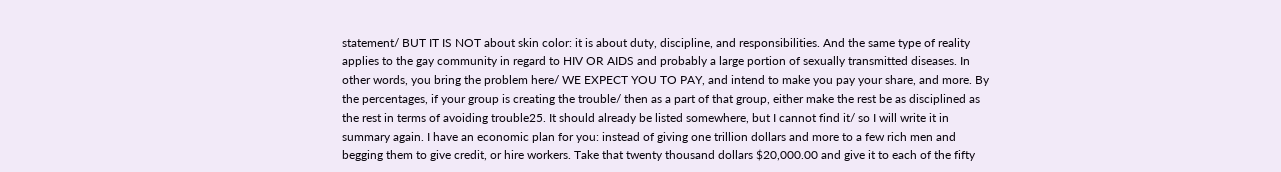statement/ BUT IT IS NOT about skin color: it is about duty, discipline, and responsibilities. And the same type of reality applies to the gay community in regard to HIV OR AIDS and probably a large portion of sexually transmitted diseases. In other words, you bring the problem here/ WE EXPECT YOU TO PAY, and intend to make you pay your share, and more. By the percentages, if your group is creating the trouble/ then as a part of that group, either make the rest be as disciplined as the rest in terms of avoiding trouble25. It should already be listed somewhere, but I cannot find it/ so I will write it in summary again. I have an economic plan for you: instead of giving one trillion dollars and more to a few rich men and begging them to give credit, or hire workers. Take that twenty thousand dollars $20,000.00 and give it to each of the fifty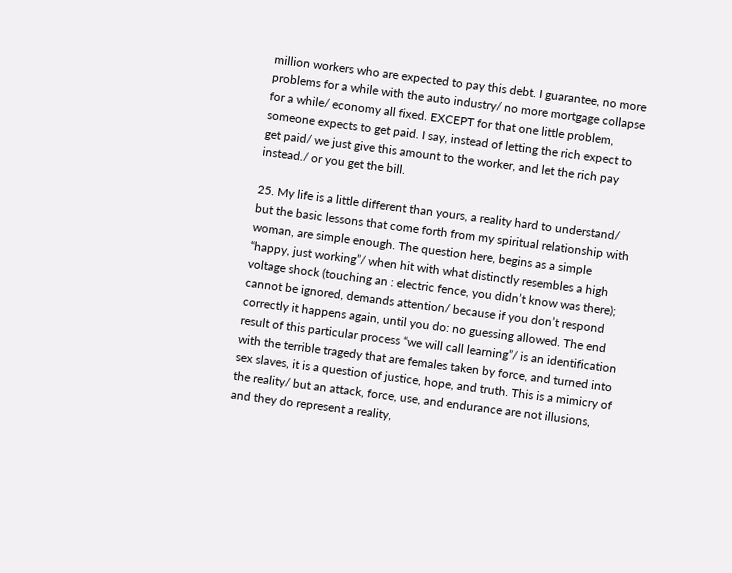million workers who are expected to pay this debt. I guarantee, no more problems for a while with the auto industry/ no more mortgage collapse for a while/ economy all fixed. EXCEPT for that one little problem, someone expects to get paid. I say, instead of letting the rich expect to get paid/ we just give this amount to the worker, and let the rich pay instead./ or you get the bill.

25. My life is a little different than yours, a reality hard to understand/ but the basic lessons that come forth from my spiritual relationship with woman, are simple enough. The question here, begins as a simple “happy, just working”/ when hit with what distinctly resembles a high voltage shock (touching an : electric fence, you didn’t know was there); cannot be ignored, demands attention/ because if you don’t respond correctly it happens again, until you do: no guessing allowed. The end result of this particular process “we will call learning”/ is an identification with the terrible tragedy that are females taken by force, and turned into sex slaves, it is a question of justice, hope, and truth. This is a mimicry of the reality/ but an attack, force, use, and endurance are not illusions, and they do represent a reality,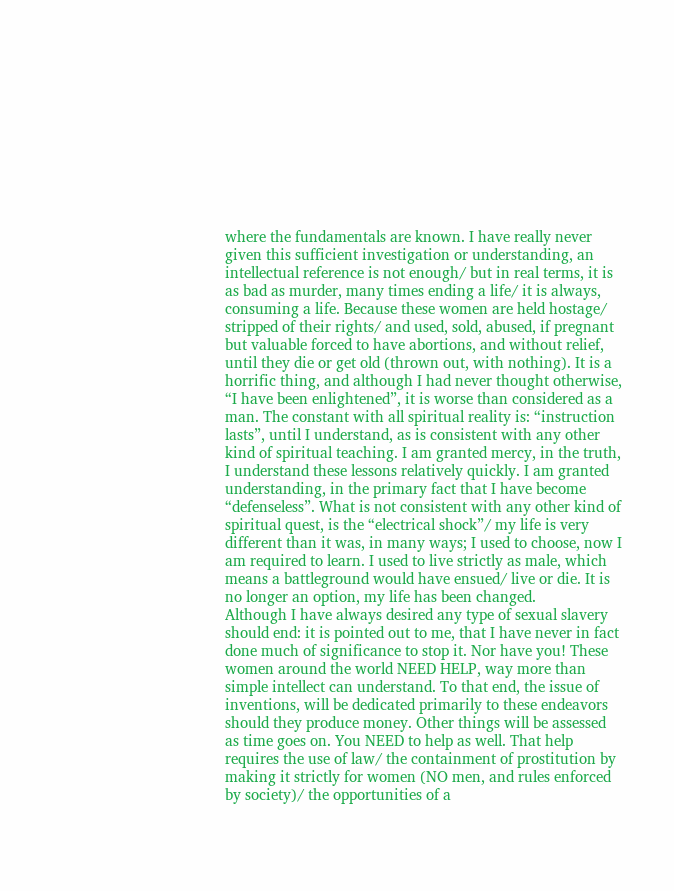where the fundamentals are known. I have really never given this sufficient investigation or understanding, an intellectual reference is not enough/ but in real terms, it is as bad as murder, many times ending a life/ it is always, consuming a life. Because these women are held hostage/ stripped of their rights/ and used, sold, abused, if pregnant but valuable forced to have abortions, and without relief, until they die or get old (thrown out, with nothing). It is a horrific thing, and although I had never thought otherwise, “I have been enlightened”, it is worse than considered as a man. The constant with all spiritual reality is: “instruction lasts”, until I understand, as is consistent with any other kind of spiritual teaching. I am granted mercy, in the truth, I understand these lessons relatively quickly. I am granted understanding, in the primary fact that I have become “defenseless”. What is not consistent with any other kind of spiritual quest, is the “electrical shock”/ my life is very different than it was, in many ways; I used to choose, now I am required to learn. I used to live strictly as male, which means a battleground would have ensued/ live or die. It is no longer an option, my life has been changed.
Although I have always desired any type of sexual slavery should end: it is pointed out to me, that I have never in fact done much of significance to stop it. Nor have you! These women around the world NEED HELP, way more than simple intellect can understand. To that end, the issue of inventions, will be dedicated primarily to these endeavors should they produce money. Other things will be assessed as time goes on. You NEED to help as well. That help requires the use of law/ the containment of prostitution by making it strictly for women (NO men, and rules enforced by society)/ the opportunities of a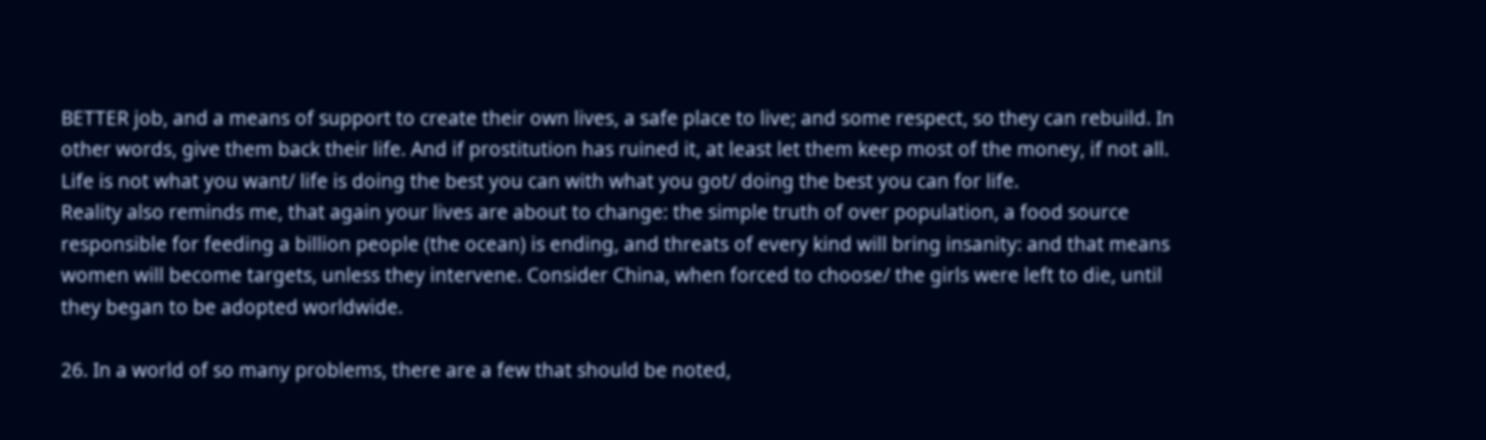BETTER job, and a means of support to create their own lives, a safe place to live; and some respect, so they can rebuild. In other words, give them back their life. And if prostitution has ruined it, at least let them keep most of the money, if not all. Life is not what you want/ life is doing the best you can with what you got/ doing the best you can for life.
Reality also reminds me, that again your lives are about to change: the simple truth of over population, a food source responsible for feeding a billion people (the ocean) is ending, and threats of every kind will bring insanity: and that means women will become targets, unless they intervene. Consider China, when forced to choose/ the girls were left to die, until they began to be adopted worldwide.

26. In a world of so many problems, there are a few that should be noted,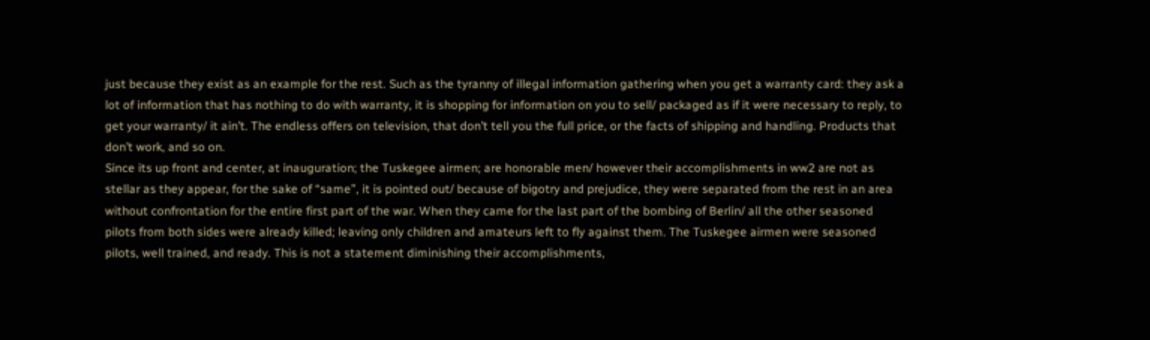just because they exist as an example for the rest. Such as the tyranny of illegal information gathering when you get a warranty card: they ask a lot of information that has nothing to do with warranty, it is shopping for information on you to sell/ packaged as if it were necessary to reply, to get your warranty/ it ain’t. The endless offers on television, that don’t tell you the full price, or the facts of shipping and handling. Products that don’t work, and so on.
Since its up front and center, at inauguration; the Tuskegee airmen; are honorable men/ however their accomplishments in ww2 are not as stellar as they appear, for the sake of “same”, it is pointed out/ because of bigotry and prejudice, they were separated from the rest in an area without confrontation for the entire first part of the war. When they came for the last part of the bombing of Berlin/ all the other seasoned pilots from both sides were already killed; leaving only children and amateurs left to fly against them. The Tuskegee airmen were seasoned pilots, well trained, and ready. This is not a statement diminishing their accomplishments,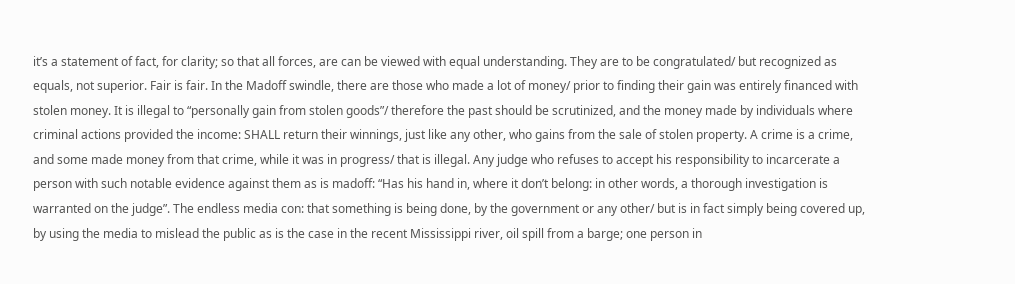it’s a statement of fact, for clarity; so that all forces, are can be viewed with equal understanding. They are to be congratulated/ but recognized as equals, not superior. Fair is fair. In the Madoff swindle, there are those who made a lot of money/ prior to finding their gain was entirely financed with stolen money. It is illegal to “personally gain from stolen goods”/ therefore the past should be scrutinized, and the money made by individuals where criminal actions provided the income: SHALL return their winnings, just like any other, who gains from the sale of stolen property. A crime is a crime, and some made money from that crime, while it was in progress/ that is illegal. Any judge who refuses to accept his responsibility to incarcerate a person with such notable evidence against them as is madoff: “Has his hand in, where it don’t belong: in other words, a thorough investigation is warranted on the judge”. The endless media con: that something is being done, by the government or any other/ but is in fact simply being covered up, by using the media to mislead the public as is the case in the recent Mississippi river, oil spill from a barge; one person in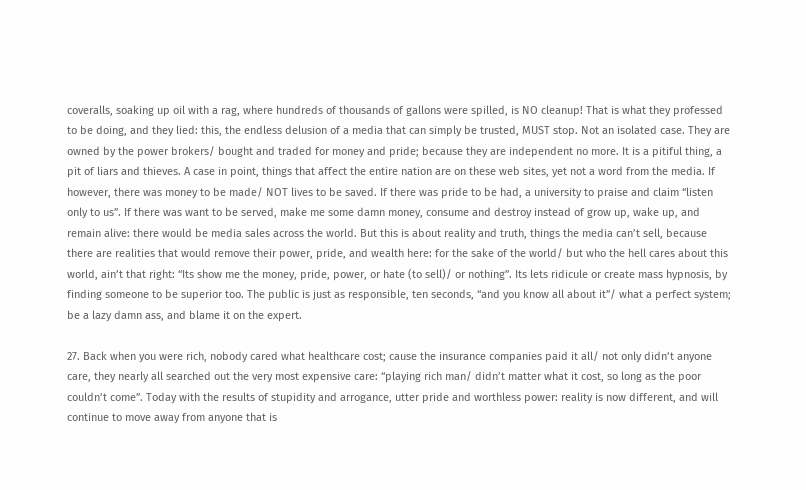coveralls, soaking up oil with a rag, where hundreds of thousands of gallons were spilled, is NO cleanup! That is what they professed to be doing, and they lied: this, the endless delusion of a media that can simply be trusted, MUST stop. Not an isolated case. They are owned by the power brokers/ bought and traded for money and pride; because they are independent no more. It is a pitiful thing, a pit of liars and thieves. A case in point, things that affect the entire nation are on these web sites, yet not a word from the media. If however, there was money to be made/ NOT lives to be saved. If there was pride to be had, a university to praise and claim “listen only to us”. If there was want to be served, make me some damn money, consume and destroy instead of grow up, wake up, and remain alive: there would be media sales across the world. But this is about reality and truth, things the media can’t sell, because there are realities that would remove their power, pride, and wealth here: for the sake of the world/ but who the hell cares about this world, ain’t that right: “Its show me the money, pride, power, or hate (to sell)/ or nothing”. Its lets ridicule or create mass hypnosis, by finding someone to be superior too. The public is just as responsible, ten seconds, “and you know all about it”/ what a perfect system; be a lazy damn ass, and blame it on the expert.

27. Back when you were rich, nobody cared what healthcare cost; cause the insurance companies paid it all/ not only didn’t anyone care, they nearly all searched out the very most expensive care: “playing rich man/ didn’t matter what it cost, so long as the poor couldn’t come”. Today with the results of stupidity and arrogance, utter pride and worthless power: reality is now different, and will continue to move away from anyone that is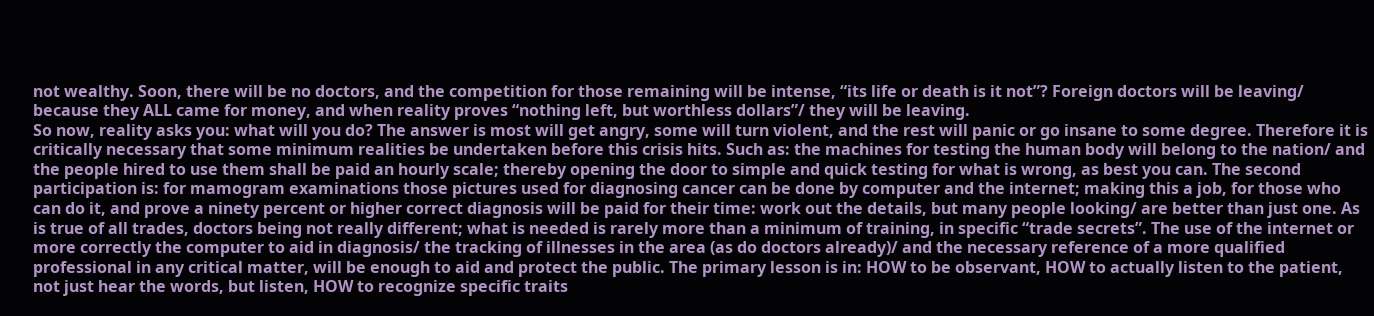not wealthy. Soon, there will be no doctors, and the competition for those remaining will be intense, “its life or death is it not”? Foreign doctors will be leaving/ because they ALL came for money, and when reality proves “nothing left, but worthless dollars”/ they will be leaving.
So now, reality asks you: what will you do? The answer is most will get angry, some will turn violent, and the rest will panic or go insane to some degree. Therefore it is critically necessary that some minimum realities be undertaken before this crisis hits. Such as: the machines for testing the human body will belong to the nation/ and the people hired to use them shall be paid an hourly scale; thereby opening the door to simple and quick testing for what is wrong, as best you can. The second participation is: for mamogram examinations those pictures used for diagnosing cancer can be done by computer and the internet; making this a job, for those who can do it, and prove a ninety percent or higher correct diagnosis will be paid for their time: work out the details, but many people looking/ are better than just one. As is true of all trades, doctors being not really different; what is needed is rarely more than a minimum of training, in specific “trade secrets”. The use of the internet or more correctly the computer to aid in diagnosis/ the tracking of illnesses in the area (as do doctors already)/ and the necessary reference of a more qualified professional in any critical matter, will be enough to aid and protect the public. The primary lesson is in: HOW to be observant, HOW to actually listen to the patient, not just hear the words, but listen, HOW to recognize specific traits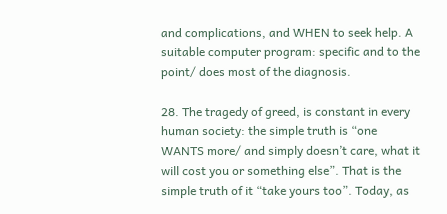and complications, and WHEN to seek help. A suitable computer program: specific and to the point/ does most of the diagnosis.

28. The tragedy of greed, is constant in every human society: the simple truth is “one WANTS more/ and simply doesn’t care, what it will cost you or something else”. That is the simple truth of it “take yours too”. Today, as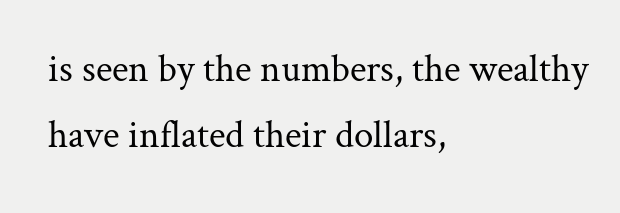is seen by the numbers, the wealthy have inflated their dollars,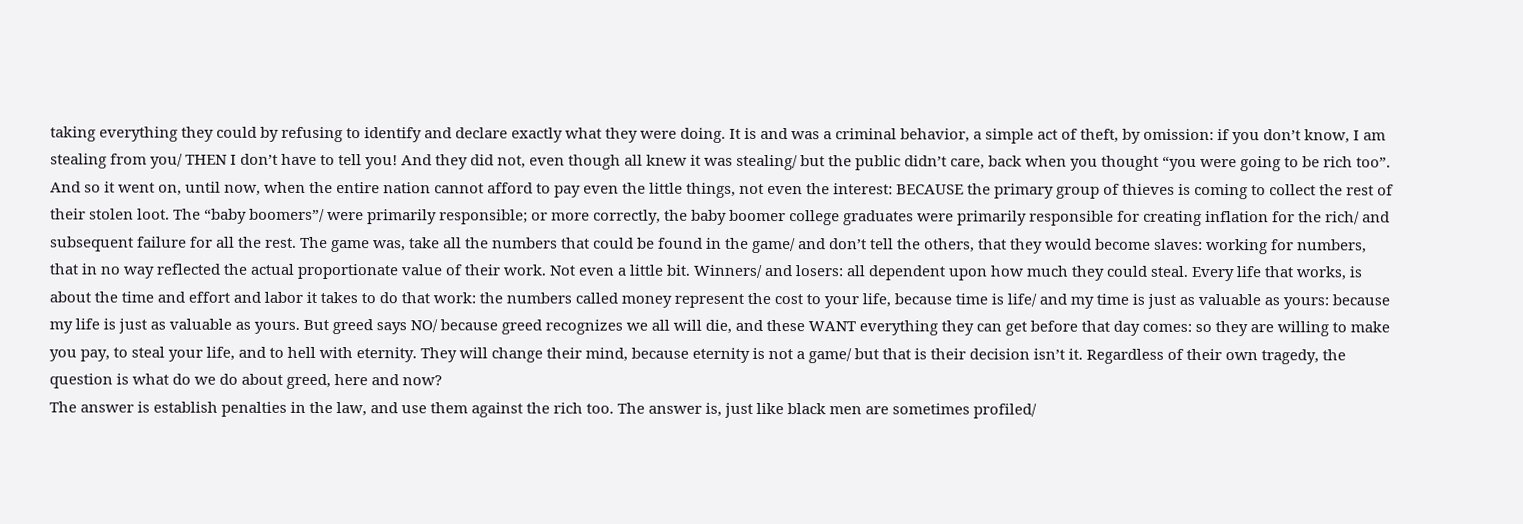taking everything they could by refusing to identify and declare exactly what they were doing. It is and was a criminal behavior, a simple act of theft, by omission: if you don’t know, I am stealing from you/ THEN I don’t have to tell you! And they did not, even though all knew it was stealing/ but the public didn’t care, back when you thought “you were going to be rich too”. And so it went on, until now, when the entire nation cannot afford to pay even the little things, not even the interest: BECAUSE the primary group of thieves is coming to collect the rest of their stolen loot. The “baby boomers”/ were primarily responsible; or more correctly, the baby boomer college graduates were primarily responsible for creating inflation for the rich/ and subsequent failure for all the rest. The game was, take all the numbers that could be found in the game/ and don’t tell the others, that they would become slaves: working for numbers, that in no way reflected the actual proportionate value of their work. Not even a little bit. Winners/ and losers: all dependent upon how much they could steal. Every life that works, is about the time and effort and labor it takes to do that work: the numbers called money represent the cost to your life, because time is life/ and my time is just as valuable as yours: because my life is just as valuable as yours. But greed says NO/ because greed recognizes we all will die, and these WANT everything they can get before that day comes: so they are willing to make you pay, to steal your life, and to hell with eternity. They will change their mind, because eternity is not a game/ but that is their decision isn’t it. Regardless of their own tragedy, the question is what do we do about greed, here and now?
The answer is establish penalties in the law, and use them against the rich too. The answer is, just like black men are sometimes profiled/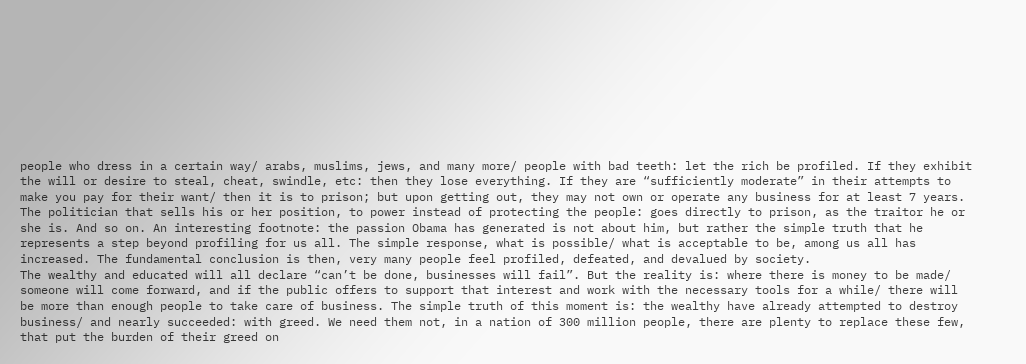people who dress in a certain way/ arabs, muslims, jews, and many more/ people with bad teeth: let the rich be profiled. If they exhibit the will or desire to steal, cheat, swindle, etc: then they lose everything. If they are “sufficiently moderate” in their attempts to make you pay for their want/ then it is to prison; but upon getting out, they may not own or operate any business for at least 7 years. The politician that sells his or her position, to power instead of protecting the people: goes directly to prison, as the traitor he or she is. And so on. An interesting footnote: the passion Obama has generated is not about him, but rather the simple truth that he represents a step beyond profiling for us all. The simple response, what is possible/ what is acceptable to be, among us all has increased. The fundamental conclusion is then, very many people feel profiled, defeated, and devalued by society.
The wealthy and educated will all declare “can’t be done, businesses will fail”. But the reality is: where there is money to be made/ someone will come forward, and if the public offers to support that interest and work with the necessary tools for a while/ there will be more than enough people to take care of business. The simple truth of this moment is: the wealthy have already attempted to destroy business/ and nearly succeeded: with greed. We need them not, in a nation of 300 million people, there are plenty to replace these few, that put the burden of their greed on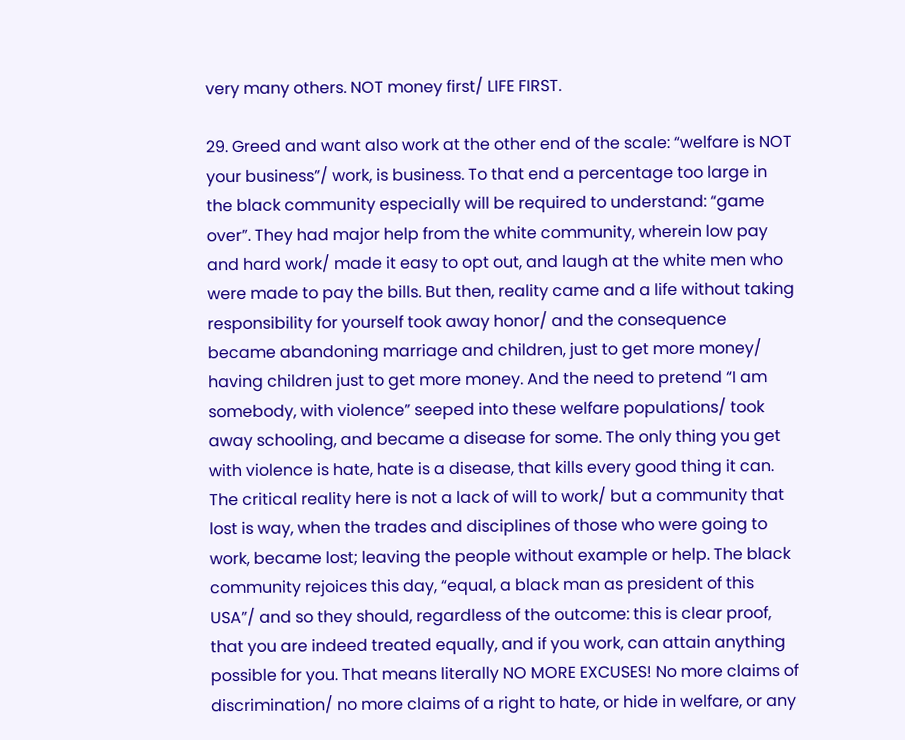very many others. NOT money first/ LIFE FIRST.

29. Greed and want also work at the other end of the scale: “welfare is NOT your business”/ work, is business. To that end a percentage too large in the black community especially will be required to understand: “game over”. They had major help from the white community, wherein low pay and hard work/ made it easy to opt out, and laugh at the white men who were made to pay the bills. But then, reality came and a life without taking responsibility for yourself took away honor/ and the consequence became abandoning marriage and children, just to get more money/ having children just to get more money. And the need to pretend “I am somebody, with violence” seeped into these welfare populations/ took away schooling, and became a disease for some. The only thing you get with violence is hate, hate is a disease, that kills every good thing it can.
The critical reality here is not a lack of will to work/ but a community that lost is way, when the trades and disciplines of those who were going to work, became lost; leaving the people without example or help. The black community rejoices this day, “equal, a black man as president of this USA”/ and so they should, regardless of the outcome: this is clear proof, that you are indeed treated equally, and if you work, can attain anything possible for you. That means literally NO MORE EXCUSES! No more claims of discrimination/ no more claims of a right to hate, or hide in welfare, or any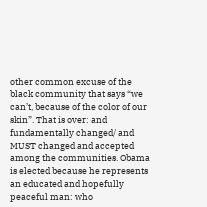other common excuse of the black community that says “we can’t, because of the color of our skin”. That is over: and fundamentally changed/ and MUST changed and accepted among the communities. Obama is elected because he represents an educated and hopefully peaceful man: who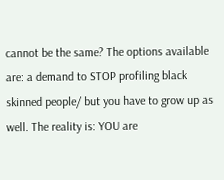cannot be the same? The options available are: a demand to STOP profiling black skinned people/ but you have to grow up as well. The reality is: YOU are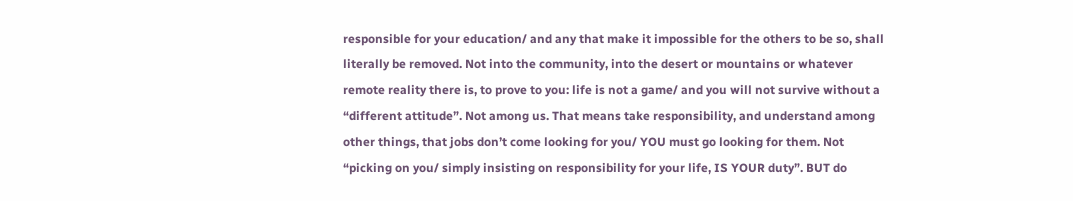responsible for your education/ and any that make it impossible for the others to be so, shall literally be removed. Not into the community, into the desert or mountains or whatever remote reality there is, to prove to you: life is not a game/ and you will not survive without a “different attitude”. Not among us. That means take responsibility, and understand among other things, that jobs don’t come looking for you/ YOU must go looking for them. Not “picking on you/ simply insisting on responsibility for your life, IS YOUR duty”. BUT do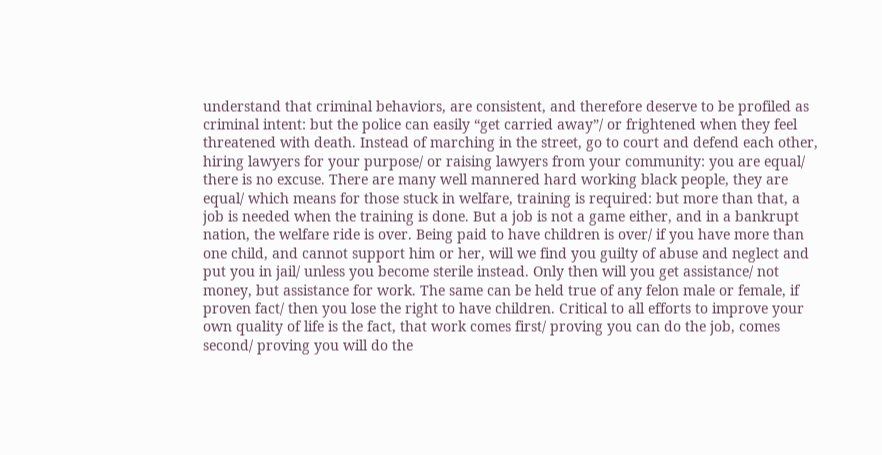understand that criminal behaviors, are consistent, and therefore deserve to be profiled as criminal intent: but the police can easily “get carried away”/ or frightened when they feel threatened with death. Instead of marching in the street, go to court and defend each other, hiring lawyers for your purpose/ or raising lawyers from your community: you are equal/ there is no excuse. There are many well mannered hard working black people, they are equal/ which means for those stuck in welfare, training is required: but more than that, a job is needed when the training is done. But a job is not a game either, and in a bankrupt nation, the welfare ride is over. Being paid to have children is over/ if you have more than one child, and cannot support him or her, will we find you guilty of abuse and neglect and put you in jail/ unless you become sterile instead. Only then will you get assistance/ not money, but assistance for work. The same can be held true of any felon male or female, if proven fact/ then you lose the right to have children. Critical to all efforts to improve your own quality of life is the fact, that work comes first/ proving you can do the job, comes second/ proving you will do the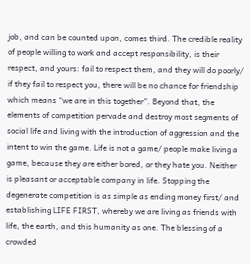job, and can be counted upon, comes third. The credible reality of people willing to work and accept responsibility, is their respect, and yours: fail to respect them, and they will do poorly/ if they fail to respect you, there will be no chance for friendship which means “we are in this together”. Beyond that, the elements of competition pervade and destroy most segments of social life and living with the introduction of aggression and the intent to win the game. Life is not a game/ people make living a game, because they are either bored, or they hate you. Neither is pleasant or acceptable company in life. Stopping the degenerate competition is as simple as ending money first/ and establishing LIFE FIRST, whereby we are living as friends with life, the earth, and this humanity as one. The blessing of a crowded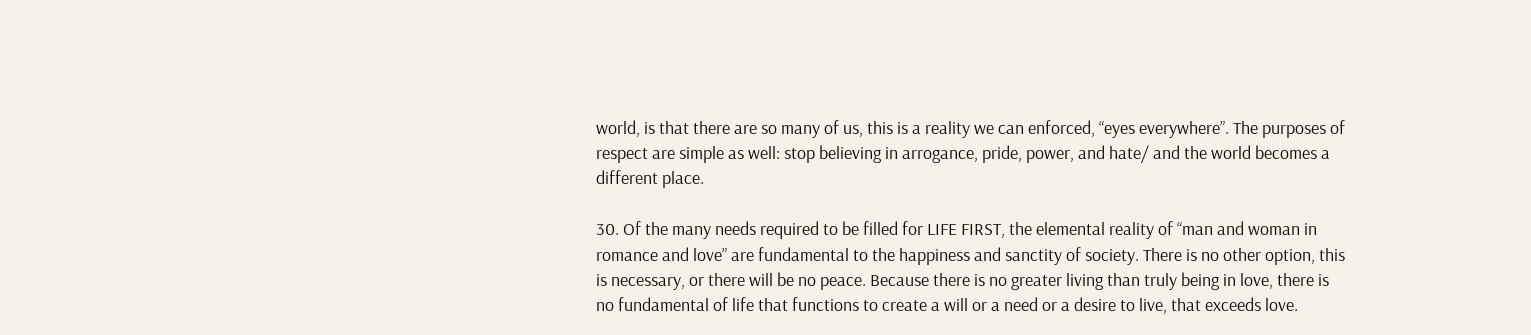world, is that there are so many of us, this is a reality we can enforced, “eyes everywhere”. The purposes of respect are simple as well: stop believing in arrogance, pride, power, and hate/ and the world becomes a different place.

30. Of the many needs required to be filled for LIFE FIRST, the elemental reality of “man and woman in romance and love” are fundamental to the happiness and sanctity of society. There is no other option, this is necessary, or there will be no peace. Because there is no greater living than truly being in love, there is no fundamental of life that functions to create a will or a need or a desire to live, that exceeds love.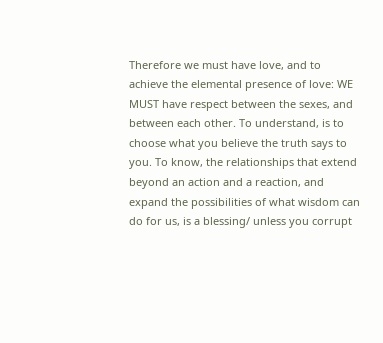Therefore we must have love, and to achieve the elemental presence of love: WE MUST have respect between the sexes, and between each other. To understand, is to choose what you believe the truth says to you. To know, the relationships that extend beyond an action and a reaction, and expand the possibilities of what wisdom can do for us, is a blessing/ unless you corrupt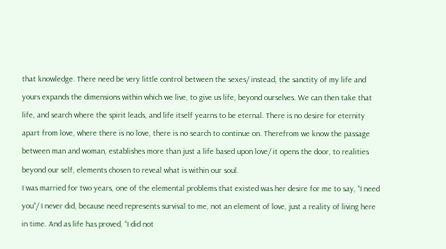that knowledge. There need be very little control between the sexes/ instead, the sanctity of my life and yours expands the dimensions within which we live, to give us life, beyond ourselves. We can then take that life, and search where the spirit leads, and life itself yearns to be eternal. There is no desire for eternity apart from love, where there is no love, there is no search to continue on. Therefrom we know the passage between man and woman, establishes more than just a life based upon love/ it opens the door, to realities beyond our self, elements chosen to reveal what is within our soul.
I was married for two years, one of the elemental problems that existed was her desire for me to say, “I need you”/ I never did, because need represents survival to me, not an element of love, just a reality of living here in time. And as life has proved, “I did not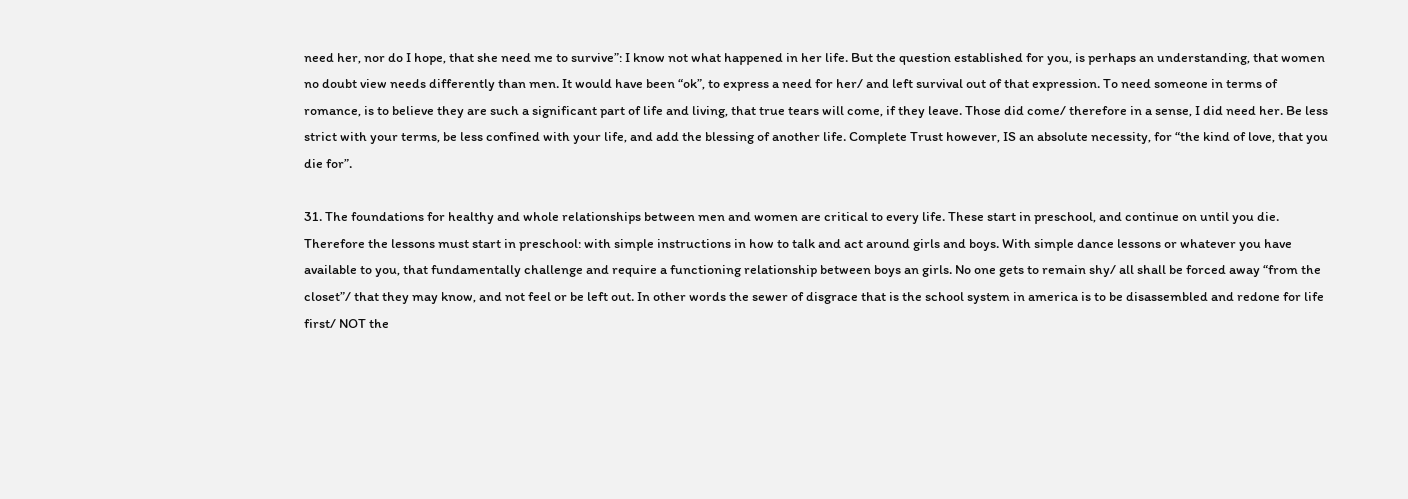need her, nor do I hope, that she need me to survive”: I know not what happened in her life. But the question established for you, is perhaps an understanding, that women no doubt view needs differently than men. It would have been “ok”, to express a need for her/ and left survival out of that expression. To need someone in terms of romance, is to believe they are such a significant part of life and living, that true tears will come, if they leave. Those did come/ therefore in a sense, I did need her. Be less strict with your terms, be less confined with your life, and add the blessing of another life. Complete Trust however, IS an absolute necessity, for “the kind of love, that you die for”.

31. The foundations for healthy and whole relationships between men and women are critical to every life. These start in preschool, and continue on until you die. Therefore the lessons must start in preschool: with simple instructions in how to talk and act around girls and boys. With simple dance lessons or whatever you have available to you, that fundamentally challenge and require a functioning relationship between boys an girls. No one gets to remain shy/ all shall be forced away “from the closet”/ that they may know, and not feel or be left out. In other words the sewer of disgrace that is the school system in america is to be disassembled and redone for life first/ NOT the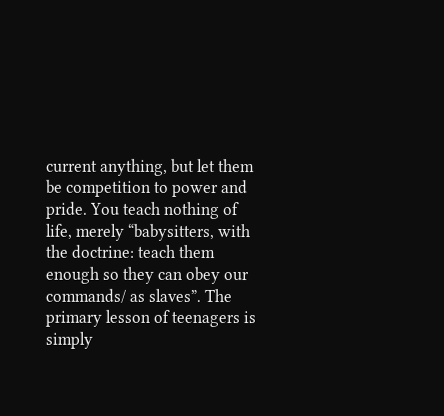current anything, but let them be competition to power and pride. You teach nothing of life, merely “babysitters, with the doctrine: teach them enough so they can obey our commands/ as slaves”. The primary lesson of teenagers is simply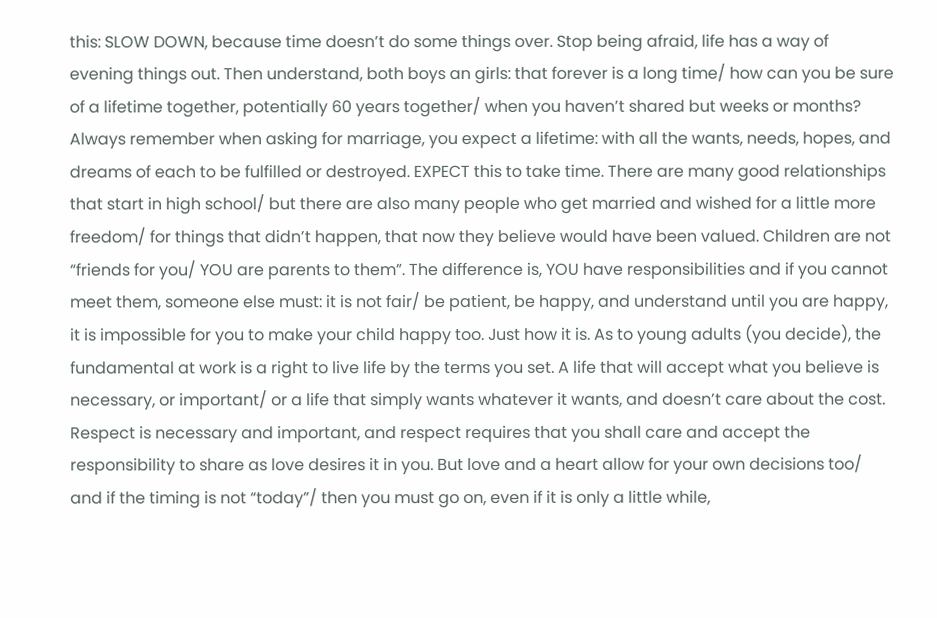this: SLOW DOWN, because time doesn’t do some things over. Stop being afraid, life has a way of evening things out. Then understand, both boys an girls: that forever is a long time/ how can you be sure of a lifetime together, potentially 60 years together/ when you haven’t shared but weeks or months? Always remember when asking for marriage, you expect a lifetime: with all the wants, needs, hopes, and dreams of each to be fulfilled or destroyed. EXPECT this to take time. There are many good relationships that start in high school/ but there are also many people who get married and wished for a little more freedom/ for things that didn’t happen, that now they believe would have been valued. Children are not “friends for you/ YOU are parents to them”. The difference is, YOU have responsibilities and if you cannot meet them, someone else must: it is not fair/ be patient, be happy, and understand until you are happy, it is impossible for you to make your child happy too. Just how it is. As to young adults (you decide), the fundamental at work is a right to live life by the terms you set. A life that will accept what you believe is necessary, or important/ or a life that simply wants whatever it wants, and doesn’t care about the cost. Respect is necessary and important, and respect requires that you shall care and accept the responsibility to share as love desires it in you. But love and a heart allow for your own decisions too/ and if the timing is not “today”/ then you must go on, even if it is only a little while,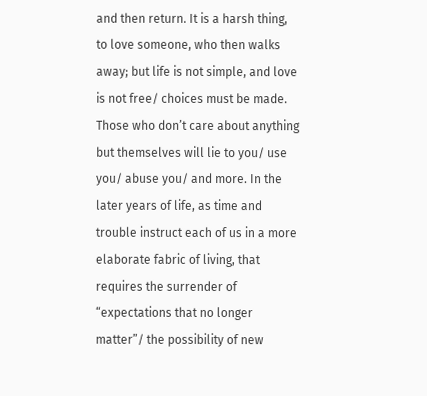and then return. It is a harsh thing, to love someone, who then walks away; but life is not simple, and love is not free/ choices must be made. Those who don’t care about anything but themselves will lie to you/ use you/ abuse you/ and more. In the later years of life, as time and trouble instruct each of us in a more elaborate fabric of living, that requires the surrender of “expectations that no longer matter”/ the possibility of new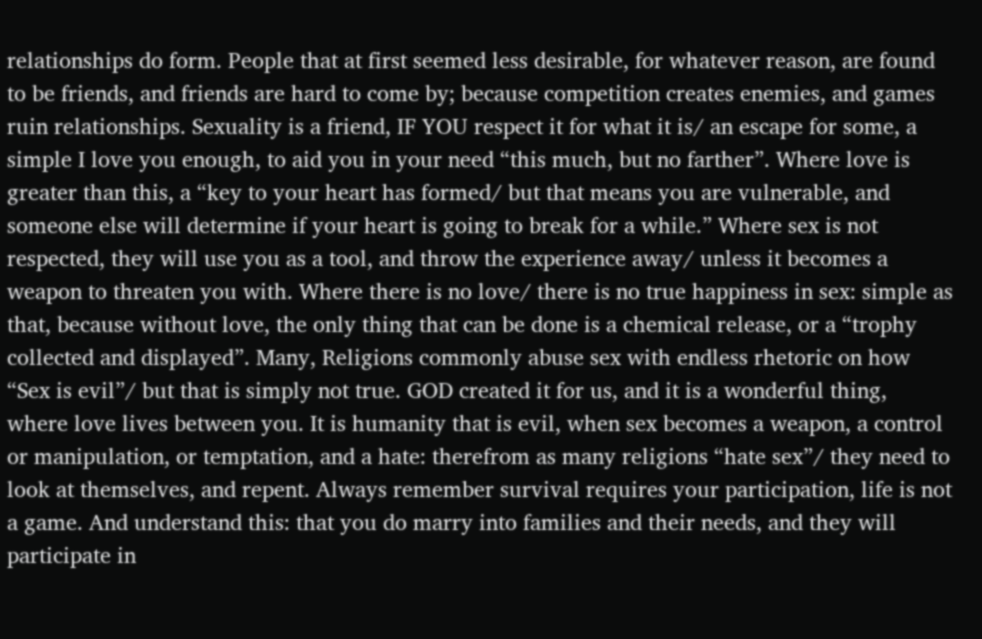relationships do form. People that at first seemed less desirable, for whatever reason, are found to be friends, and friends are hard to come by; because competition creates enemies, and games ruin relationships. Sexuality is a friend, IF YOU respect it for what it is/ an escape for some, a simple I love you enough, to aid you in your need “this much, but no farther”. Where love is greater than this, a “key to your heart has formed/ but that means you are vulnerable, and someone else will determine if your heart is going to break for a while.” Where sex is not respected, they will use you as a tool, and throw the experience away/ unless it becomes a weapon to threaten you with. Where there is no love/ there is no true happiness in sex: simple as that, because without love, the only thing that can be done is a chemical release, or a “trophy collected and displayed”. Many, Religions commonly abuse sex with endless rhetoric on how
“Sex is evil”/ but that is simply not true. GOD created it for us, and it is a wonderful thing, where love lives between you. It is humanity that is evil, when sex becomes a weapon, a control or manipulation, or temptation, and a hate: therefrom as many religions “hate sex”/ they need to look at themselves, and repent. Always remember survival requires your participation, life is not a game. And understand this: that you do marry into families and their needs, and they will participate in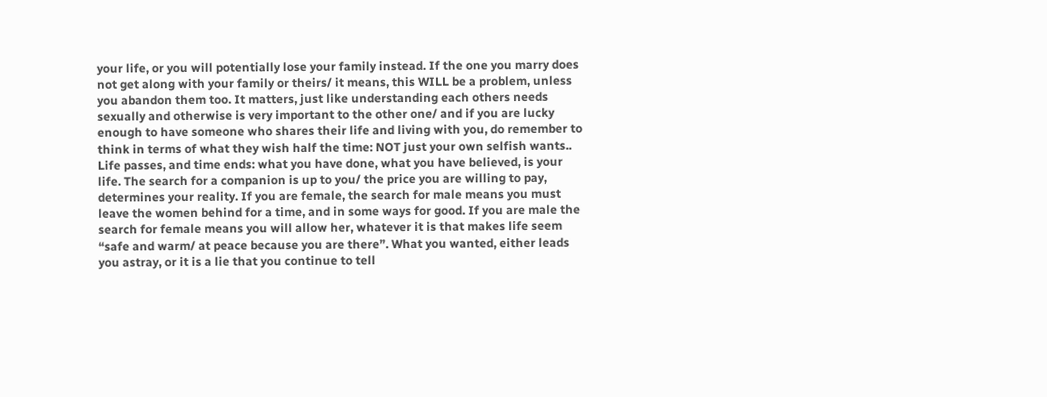your life, or you will potentially lose your family instead. If the one you marry does not get along with your family or theirs/ it means, this WILL be a problem, unless you abandon them too. It matters, just like understanding each others needs sexually and otherwise is very important to the other one/ and if you are lucky enough to have someone who shares their life and living with you, do remember to think in terms of what they wish half the time: NOT just your own selfish wants.. Life passes, and time ends: what you have done, what you have believed, is your life. The search for a companion is up to you/ the price you are willing to pay, determines your reality. If you are female, the search for male means you must leave the women behind for a time, and in some ways for good. If you are male the search for female means you will allow her, whatever it is that makes life seem “safe and warm/ at peace because you are there”. What you wanted, either leads you astray, or it is a lie that you continue to tell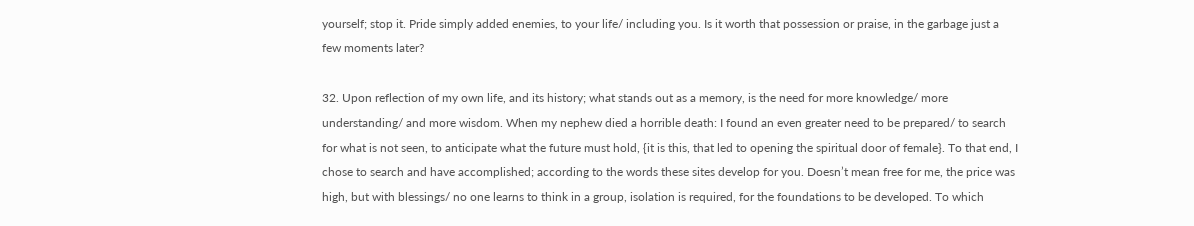yourself; stop it. Pride simply added enemies, to your life/ including you. Is it worth that possession or praise, in the garbage just a few moments later?

32. Upon reflection of my own life, and its history; what stands out as a memory, is the need for more knowledge/ more understanding/ and more wisdom. When my nephew died a horrible death: I found an even greater need to be prepared/ to search for what is not seen, to anticipate what the future must hold, {it is this, that led to opening the spiritual door of female}. To that end, I chose to search and have accomplished; according to the words these sites develop for you. Doesn’t mean free for me, the price was high, but with blessings/ no one learns to think in a group, isolation is required, for the foundations to be developed. To which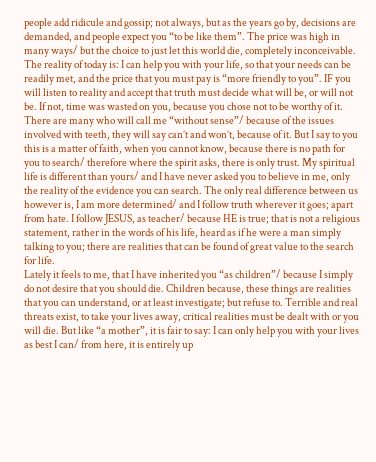people add ridicule and gossip; not always, but as the years go by, decisions are demanded, and people expect you “to be like them”. The price was high in many ways/ but the choice to just let this world die, completely inconceivable. The reality of today is: I can help you with your life, so that your needs can be readily met, and the price that you must pay is “more friendly to you”. IF you will listen to reality and accept that truth must decide what will be, or will not be. If not, time was wasted on you, because you chose not to be worthy of it. There are many who will call me “without sense”/ because of the issues involved with teeth, they will say can’t and won’t, because of it. But I say to you this is a matter of faith, when you cannot know, because there is no path for you to search/ therefore where the spirit asks, there is only trust. My spiritual life is different than yours/ and I have never asked you to believe in me, only the reality of the evidence you can search. The only real difference between us however is, I am more determined/ and I follow truth wherever it goes; apart from hate. I follow JESUS, as teacher/ because HE is true; that is not a religious statement, rather in the words of his life, heard as if he were a man simply talking to you; there are realities that can be found of great value to the search for life.
Lately it feels to me, that I have inherited you “as children”/ because I simply do not desire that you should die. Children because, these things are realities that you can understand, or at least investigate; but refuse to. Terrible and real threats exist, to take your lives away, critical realities must be dealt with or you will die. But like “a mother”, it is fair to say: I can only help you with your lives as best I can/ from here, it is entirely up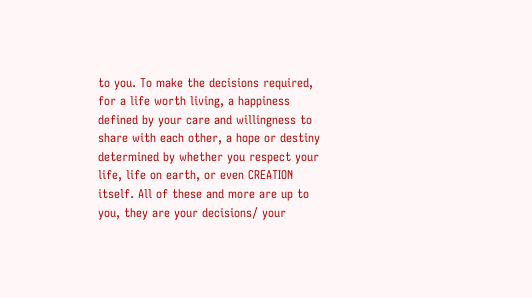to you. To make the decisions required, for a life worth living, a happiness defined by your care and willingness to share with each other, a hope or destiny determined by whether you respect your life, life on earth, or even CREATION itself. All of these and more are up to you, they are your decisions/ your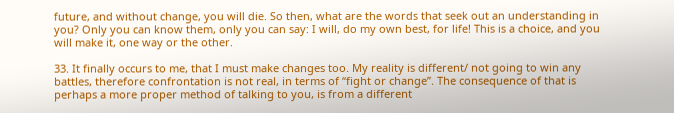future, and without change, you will die. So then, what are the words that seek out an understanding in you? Only you can know them, only you can say: I will, do my own best, for life! This is a choice, and you will make it, one way or the other.

33. It finally occurs to me, that I must make changes too. My reality is different/ not going to win any battles, therefore confrontation is not real, in terms of “fight or change”. The consequence of that is perhaps a more proper method of talking to you, is from a different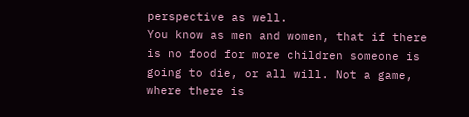perspective as well.
You know as men and women, that if there is no food for more children someone is going to die, or all will. Not a game, where there is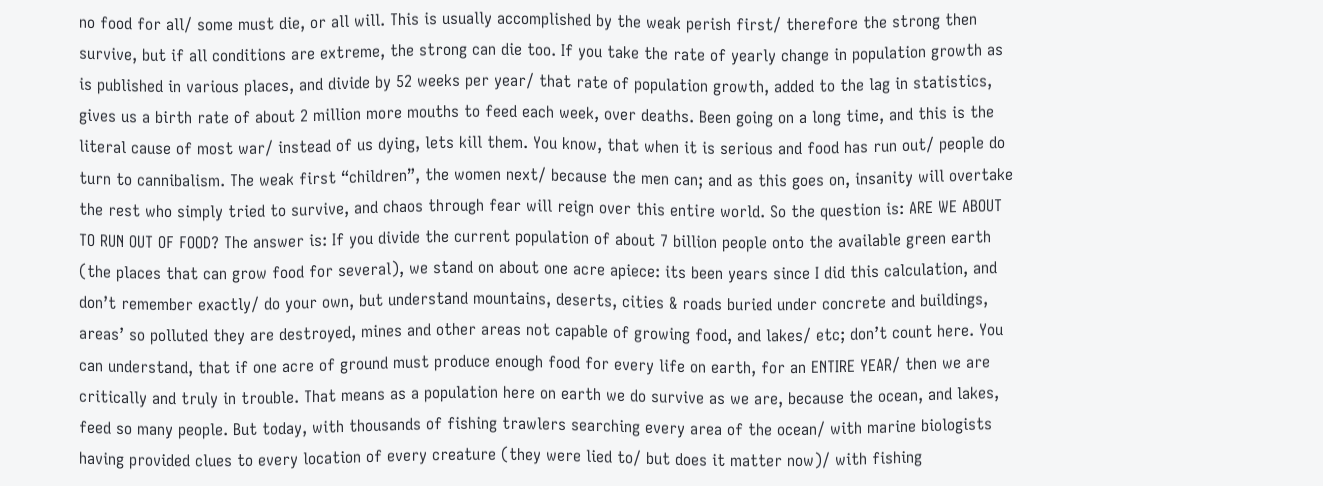no food for all/ some must die, or all will. This is usually accomplished by the weak perish first/ therefore the strong then survive, but if all conditions are extreme, the strong can die too. If you take the rate of yearly change in population growth as is published in various places, and divide by 52 weeks per year/ that rate of population growth, added to the lag in statistics, gives us a birth rate of about 2 million more mouths to feed each week, over deaths. Been going on a long time, and this is the literal cause of most war/ instead of us dying, lets kill them. You know, that when it is serious and food has run out/ people do turn to cannibalism. The weak first “children”, the women next/ because the men can; and as this goes on, insanity will overtake the rest who simply tried to survive, and chaos through fear will reign over this entire world. So the question is: ARE WE ABOUT TO RUN OUT OF FOOD? The answer is: If you divide the current population of about 7 billion people onto the available green earth (the places that can grow food for several), we stand on about one acre apiece: its been years since I did this calculation, and don’t remember exactly/ do your own, but understand mountains, deserts, cities & roads buried under concrete and buildings, areas’ so polluted they are destroyed, mines and other areas not capable of growing food, and lakes/ etc; don’t count here. You can understand, that if one acre of ground must produce enough food for every life on earth, for an ENTIRE YEAR/ then we are critically and truly in trouble. That means as a population here on earth we do survive as we are, because the ocean, and lakes, feed so many people. But today, with thousands of fishing trawlers searching every area of the ocean/ with marine biologists having provided clues to every location of every creature (they were lied to/ but does it matter now)/ with fishing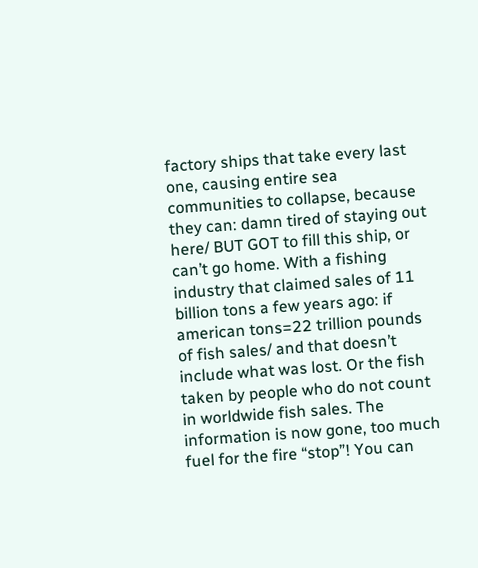factory ships that take every last one, causing entire sea communities to collapse, because they can: damn tired of staying out here/ BUT GOT to fill this ship, or can’t go home. With a fishing industry that claimed sales of 11 billion tons a few years ago: if american tons=22 trillion pounds of fish sales/ and that doesn’t include what was lost. Or the fish taken by people who do not count in worldwide fish sales. The information is now gone, too much fuel for the fire “stop”! You can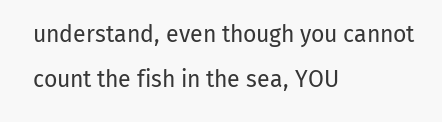understand, even though you cannot count the fish in the sea, YOU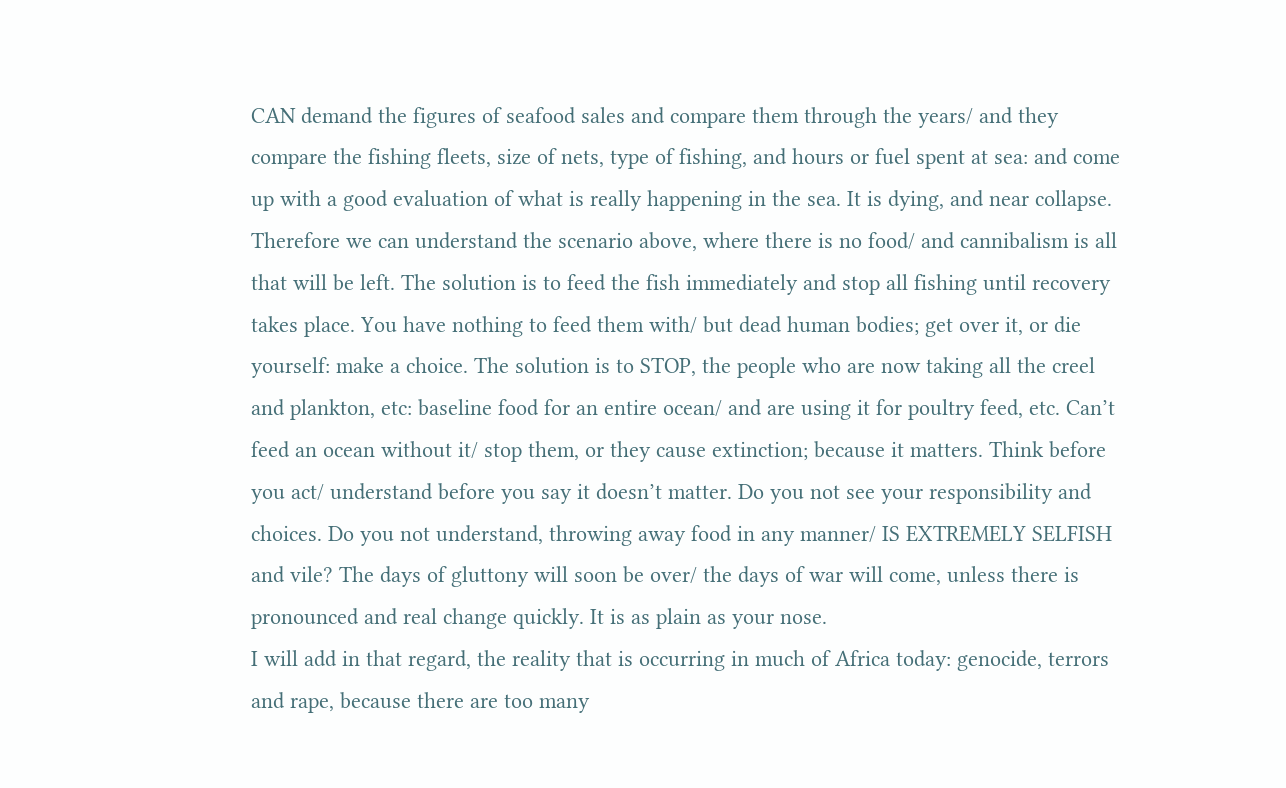CAN demand the figures of seafood sales and compare them through the years/ and they compare the fishing fleets, size of nets, type of fishing, and hours or fuel spent at sea: and come up with a good evaluation of what is really happening in the sea. It is dying, and near collapse. Therefore we can understand the scenario above, where there is no food/ and cannibalism is all that will be left. The solution is to feed the fish immediately and stop all fishing until recovery takes place. You have nothing to feed them with/ but dead human bodies; get over it, or die yourself: make a choice. The solution is to STOP, the people who are now taking all the creel and plankton, etc: baseline food for an entire ocean/ and are using it for poultry feed, etc. Can’t feed an ocean without it/ stop them, or they cause extinction; because it matters. Think before you act/ understand before you say it doesn’t matter. Do you not see your responsibility and choices. Do you not understand, throwing away food in any manner/ IS EXTREMELY SELFISH and vile? The days of gluttony will soon be over/ the days of war will come, unless there is pronounced and real change quickly. It is as plain as your nose.
I will add in that regard, the reality that is occurring in much of Africa today: genocide, terrors and rape, because there are too many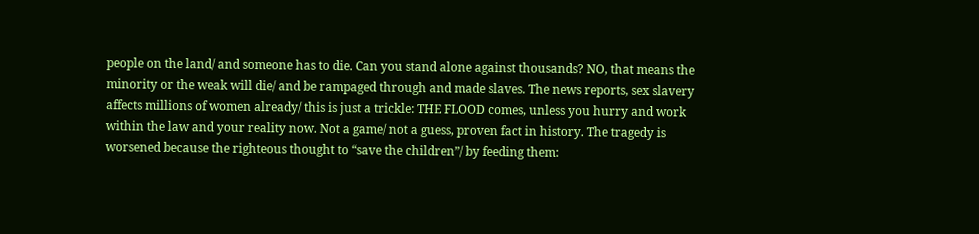people on the land/ and someone has to die. Can you stand alone against thousands? NO, that means the minority or the weak will die/ and be rampaged through and made slaves. The news reports, sex slavery affects millions of women already/ this is just a trickle: THE FLOOD comes, unless you hurry and work within the law and your reality now. Not a game/ not a guess, proven fact in history. The tragedy is worsened because the righteous thought to “save the children”/ by feeding them: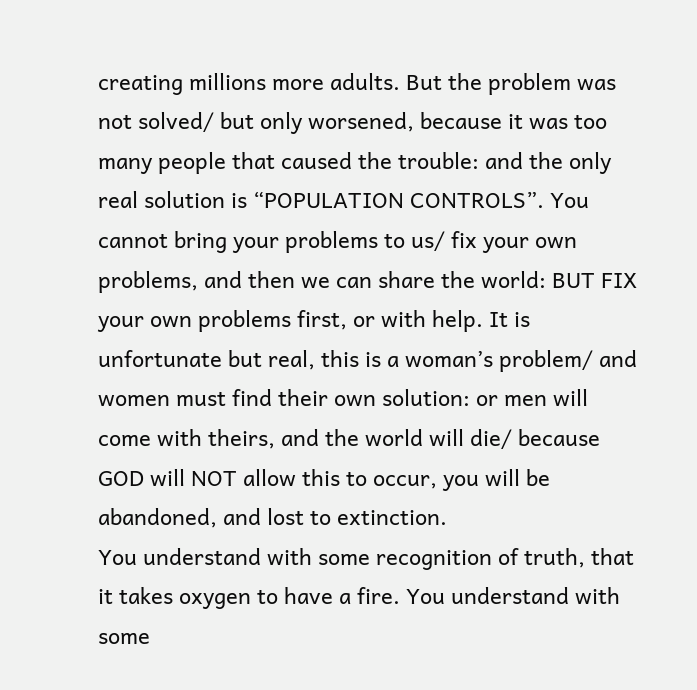creating millions more adults. But the problem was not solved/ but only worsened, because it was too many people that caused the trouble: and the only real solution is “POPULATION CONTROLS”. You cannot bring your problems to us/ fix your own problems, and then we can share the world: BUT FIX your own problems first, or with help. It is unfortunate but real, this is a woman’s problem/ and women must find their own solution: or men will come with theirs, and the world will die/ because GOD will NOT allow this to occur, you will be abandoned, and lost to extinction.
You understand with some recognition of truth, that it takes oxygen to have a fire. You understand with some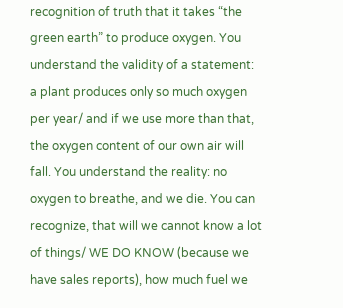recognition of truth that it takes “the green earth” to produce oxygen. You understand the validity of a statement: a plant produces only so much oxygen per year/ and if we use more than that, the oxygen content of our own air will fall. You understand the reality: no oxygen to breathe, and we die. You can recognize, that will we cannot know a lot of things/ WE DO KNOW (because we have sales reports), how much fuel we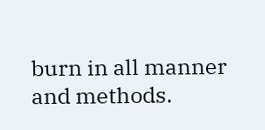burn in all manner and methods.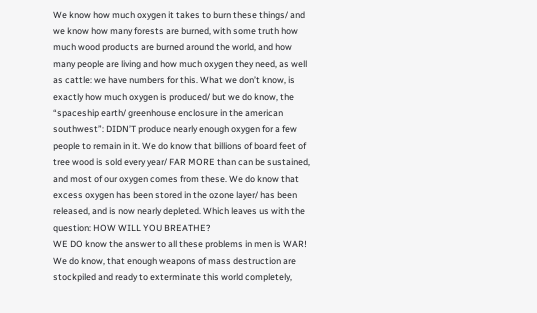We know how much oxygen it takes to burn these things/ and we know how many forests are burned, with some truth how much wood products are burned around the world, and how many people are living and how much oxygen they need, as well as cattle: we have numbers for this. What we don’t know, is exactly how much oxygen is produced/ but we do know, the “spaceship earth/ greenhouse enclosure in the american southwest”: DIDN’T produce nearly enough oxygen for a few people to remain in it. We do know that billions of board feet of tree wood is sold every year/ FAR MORE than can be sustained, and most of our oxygen comes from these. We do know that excess oxygen has been stored in the ozone layer/ has been released, and is now nearly depleted. Which leaves us with the question: HOW WILL YOU BREATHE?
WE DO know the answer to all these problems in men is WAR! We do know, that enough weapons of mass destruction are stockpiled and ready to exterminate this world completely,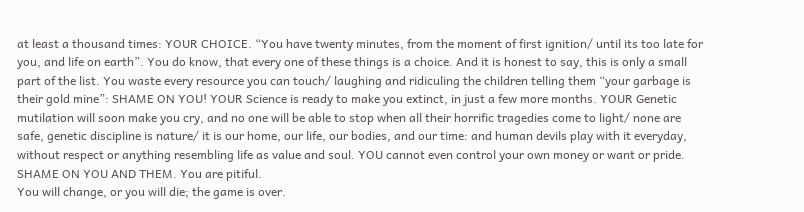at least a thousand times: YOUR CHOICE. “You have twenty minutes, from the moment of first ignition/ until its too late for you, and life on earth”. You do know, that every one of these things is a choice. And it is honest to say, this is only a small part of the list. You waste every resource you can touch/ laughing and ridiculing the children telling them “your garbage is their gold mine”: SHAME ON YOU! YOUR Science is ready to make you extinct, in just a few more months. YOUR Genetic mutilation will soon make you cry, and no one will be able to stop when all their horrific tragedies come to light/ none are safe, genetic discipline is nature/ it is our home, our life, our bodies, and our time: and human devils play with it everyday, without respect or anything resembling life as value and soul. YOU cannot even control your own money or want or pride. SHAME ON YOU AND THEM. You are pitiful.
You will change, or you will die; the game is over.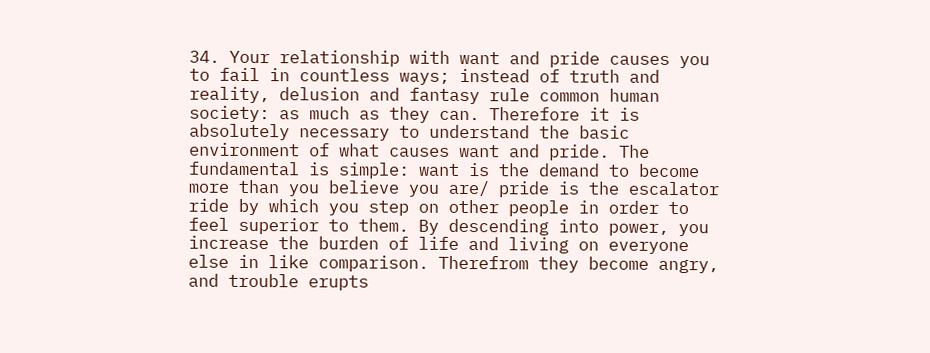34. Your relationship with want and pride causes you to fail in countless ways; instead of truth and reality, delusion and fantasy rule common human society: as much as they can. Therefore it is absolutely necessary to understand the basic environment of what causes want and pride. The fundamental is simple: want is the demand to become more than you believe you are/ pride is the escalator ride by which you step on other people in order to feel superior to them. By descending into power, you increase the burden of life and living on everyone else in like comparison. Therefrom they become angry, and trouble erupts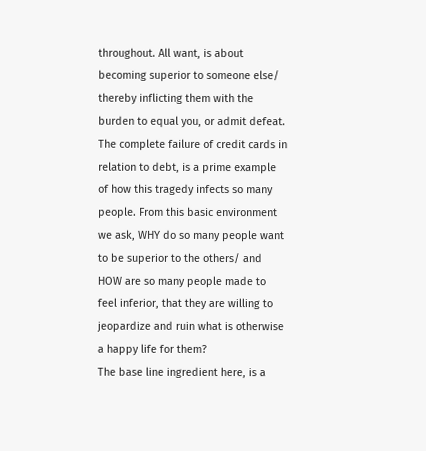throughout. All want, is about becoming superior to someone else/ thereby inflicting them with the burden to equal you, or admit defeat. The complete failure of credit cards in relation to debt, is a prime example of how this tragedy infects so many people. From this basic environment we ask, WHY do so many people want to be superior to the others/ and HOW are so many people made to feel inferior, that they are willing to jeopardize and ruin what is otherwise a happy life for them?
The base line ingredient here, is a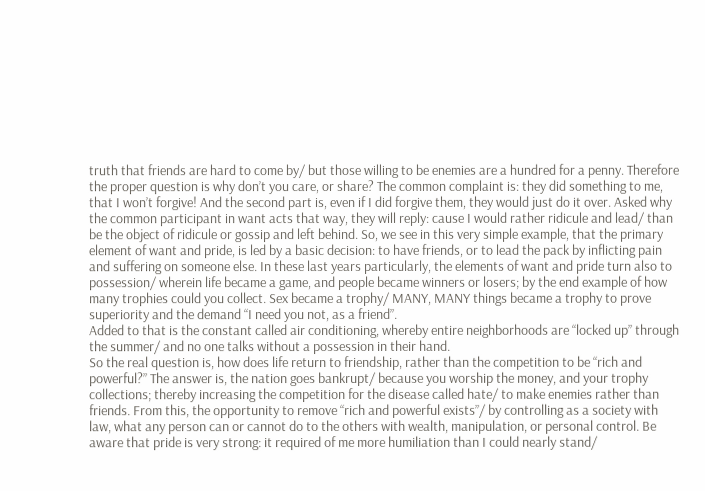truth that friends are hard to come by/ but those willing to be enemies are a hundred for a penny. Therefore the proper question is why don’t you care, or share? The common complaint is: they did something to me, that I won’t forgive! And the second part is, even if I did forgive them, they would just do it over. Asked why the common participant in want acts that way, they will reply: cause I would rather ridicule and lead/ than be the object of ridicule or gossip and left behind. So, we see in this very simple example, that the primary element of want and pride, is led by a basic decision: to have friends, or to lead the pack by inflicting pain and suffering on someone else. In these last years particularly, the elements of want and pride turn also to possession/ wherein life became a game, and people became winners or losers; by the end example of how many trophies could you collect. Sex became a trophy/ MANY, MANY things became a trophy to prove superiority and the demand “I need you not, as a friend”.
Added to that is the constant called air conditioning, whereby entire neighborhoods are “locked up” through the summer/ and no one talks without a possession in their hand.
So the real question is, how does life return to friendship, rather than the competition to be “rich and powerful?” The answer is, the nation goes bankrupt/ because you worship the money, and your trophy collections; thereby increasing the competition for the disease called hate/ to make enemies rather than friends. From this, the opportunity to remove “rich and powerful exists”/ by controlling as a society with law, what any person can or cannot do to the others with wealth, manipulation, or personal control. Be aware that pride is very strong: it required of me more humiliation than I could nearly stand/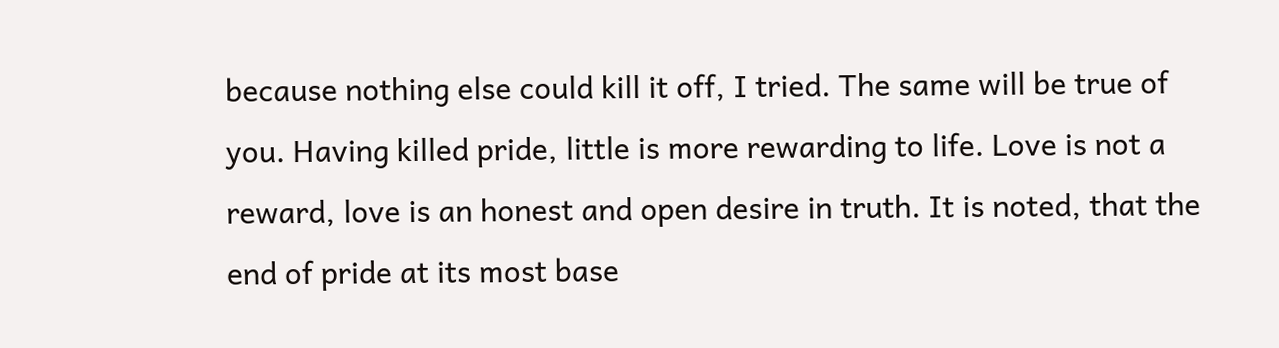because nothing else could kill it off, I tried. The same will be true of you. Having killed pride, little is more rewarding to life. Love is not a reward, love is an honest and open desire in truth. It is noted, that the end of pride at its most base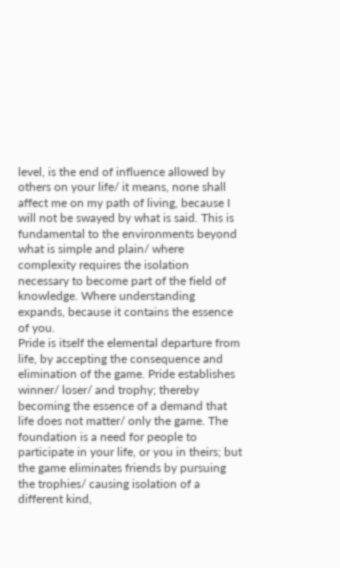level, is the end of influence allowed by others on your life/ it means, none shall affect me on my path of living, because I will not be swayed by what is said. This is fundamental to the environments beyond what is simple and plain/ where complexity requires the isolation necessary to become part of the field of knowledge. Where understanding expands, because it contains the essence of you.
Pride is itself the elemental departure from life, by accepting the consequence and elimination of the game. Pride establishes winner/ loser/ and trophy; thereby becoming the essence of a demand that life does not matter/ only the game. The foundation is a need for people to participate in your life, or you in theirs; but the game eliminates friends by pursuing the trophies/ causing isolation of a different kind,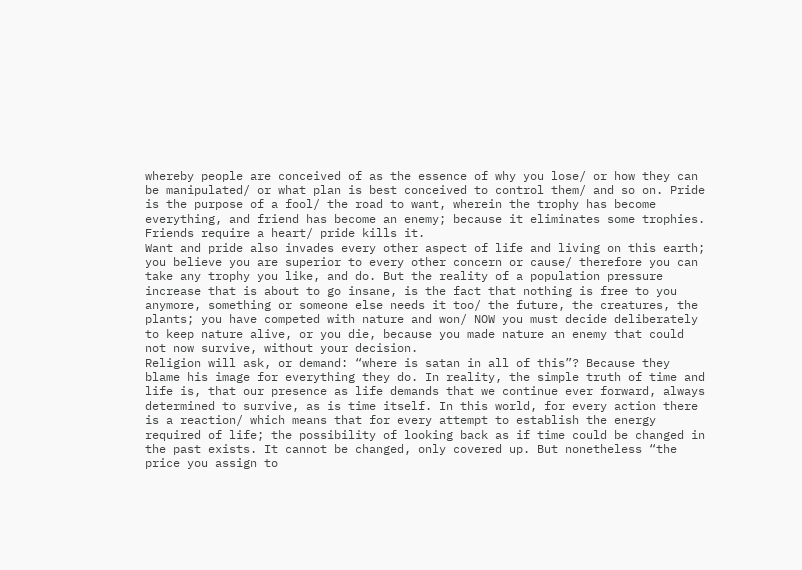whereby people are conceived of as the essence of why you lose/ or how they can be manipulated/ or what plan is best conceived to control them/ and so on. Pride is the purpose of a fool/ the road to want, wherein the trophy has become everything, and friend has become an enemy; because it eliminates some trophies. Friends require a heart/ pride kills it.
Want and pride also invades every other aspect of life and living on this earth; you believe you are superior to every other concern or cause/ therefore you can take any trophy you like, and do. But the reality of a population pressure increase that is about to go insane, is the fact that nothing is free to you anymore, something or someone else needs it too/ the future, the creatures, the plants; you have competed with nature and won/ NOW you must decide deliberately to keep nature alive, or you die, because you made nature an enemy that could not now survive, without your decision.
Religion will ask, or demand: “where is satan in all of this”? Because they blame his image for everything they do. In reality, the simple truth of time and life is, that our presence as life demands that we continue ever forward, always determined to survive, as is time itself. In this world, for every action there is a reaction/ which means that for every attempt to establish the energy required of life; the possibility of looking back as if time could be changed in the past exists. It cannot be changed, only covered up. But nonetheless “the price you assign to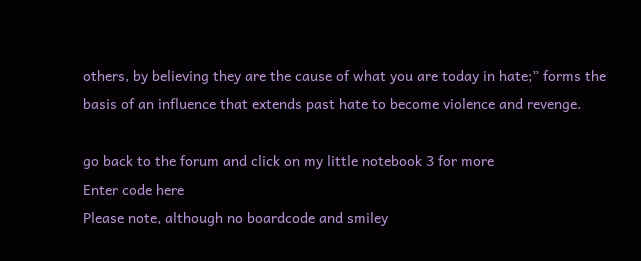others, by believing they are the cause of what you are today in hate;” forms the basis of an influence that extends past hate to become violence and revenge.

go back to the forum and click on my little notebook 3 for more
Enter code here
Please note, although no boardcode and smiley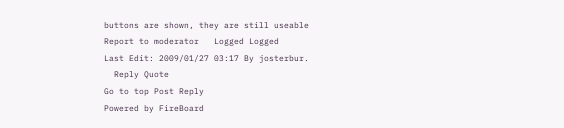buttons are shown, they are still useable
Report to moderator   Logged Logged
Last Edit: 2009/01/27 03:17 By josterbur.
  Reply Quote
Go to top Post Reply
Powered by FireBoard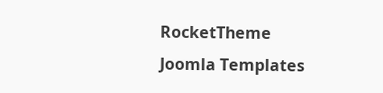RocketTheme Joomla Templates